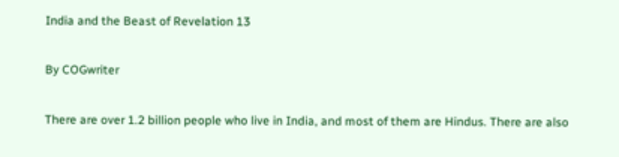India and the Beast of Revelation 13

By COGwriter

There are over 1.2 billion people who live in India, and most of them are Hindus. There are also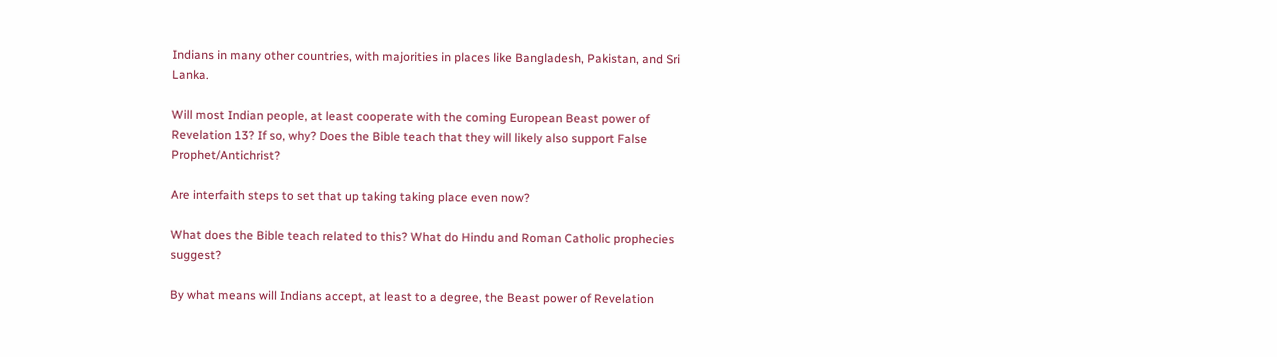Indians in many other countries, with majorities in places like Bangladesh, Pakistan, and Sri Lanka.

Will most Indian people, at least cooperate with the coming European Beast power of Revelation 13? If so, why? Does the Bible teach that they will likely also support False Prophet/Antichrist?

Are interfaith steps to set that up taking taking place even now?

What does the Bible teach related to this? What do Hindu and Roman Catholic prophecies suggest?

By what means will Indians accept, at least to a degree, the Beast power of Revelation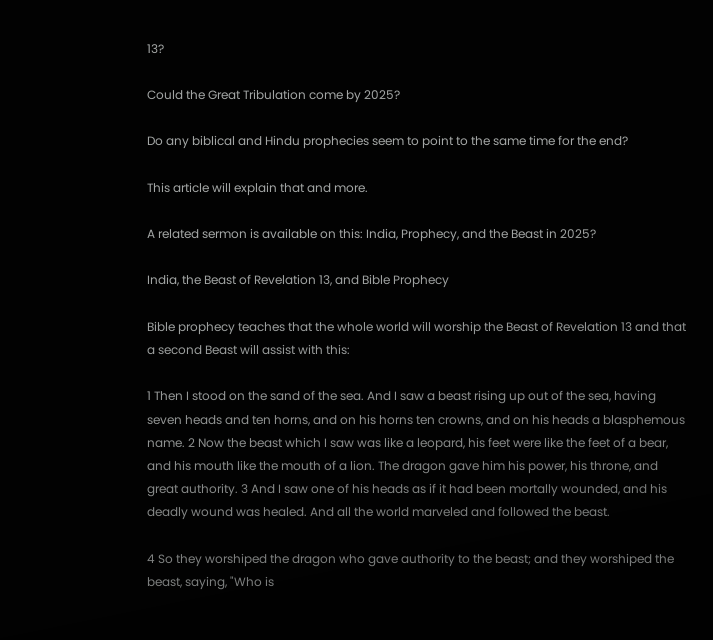13?

Could the Great Tribulation come by 2025?

Do any biblical and Hindu prophecies seem to point to the same time for the end?

This article will explain that and more.

A related sermon is available on this: India, Prophecy, and the Beast in 2025?

India, the Beast of Revelation 13, and Bible Prophecy

Bible prophecy teaches that the whole world will worship the Beast of Revelation 13 and that a second Beast will assist with this:

1 Then I stood on the sand of the sea. And I saw a beast rising up out of the sea, having seven heads and ten horns, and on his horns ten crowns, and on his heads a blasphemous name. 2 Now the beast which I saw was like a leopard, his feet were like the feet of a bear, and his mouth like the mouth of a lion. The dragon gave him his power, his throne, and great authority. 3 And I saw one of his heads as if it had been mortally wounded, and his deadly wound was healed. And all the world marveled and followed the beast.

4 So they worshiped the dragon who gave authority to the beast; and they worshiped the beast, saying, "Who is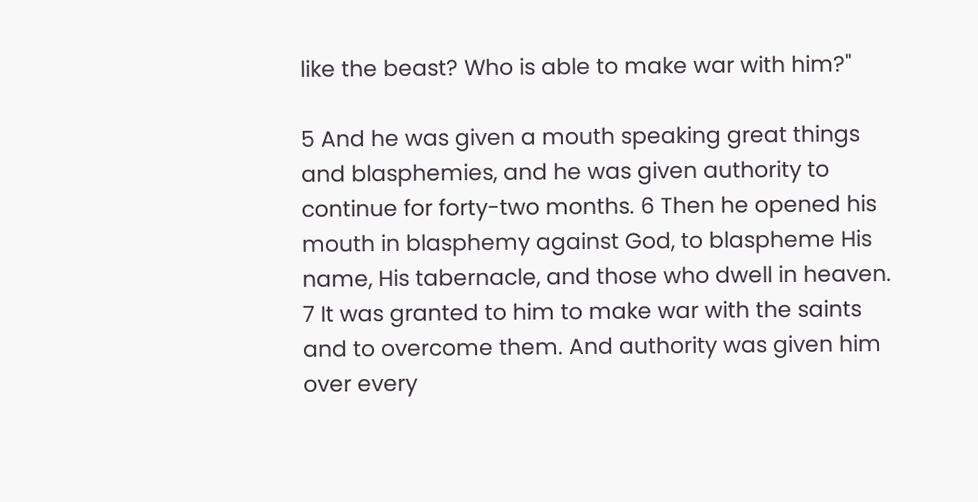like the beast? Who is able to make war with him?"

5 And he was given a mouth speaking great things and blasphemies, and he was given authority to continue for forty-two months. 6 Then he opened his mouth in blasphemy against God, to blaspheme His name, His tabernacle, and those who dwell in heaven. 7 It was granted to him to make war with the saints and to overcome them. And authority was given him over every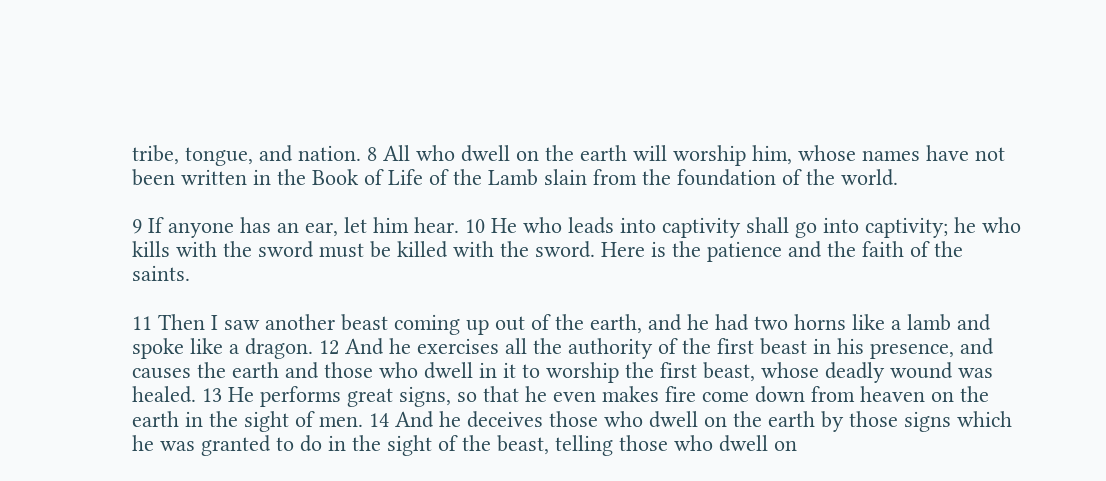tribe, tongue, and nation. 8 All who dwell on the earth will worship him, whose names have not been written in the Book of Life of the Lamb slain from the foundation of the world.

9 If anyone has an ear, let him hear. 10 He who leads into captivity shall go into captivity; he who kills with the sword must be killed with the sword. Here is the patience and the faith of the saints.

11 Then I saw another beast coming up out of the earth, and he had two horns like a lamb and spoke like a dragon. 12 And he exercises all the authority of the first beast in his presence, and causes the earth and those who dwell in it to worship the first beast, whose deadly wound was healed. 13 He performs great signs, so that he even makes fire come down from heaven on the earth in the sight of men. 14 And he deceives those who dwell on the earth by those signs which he was granted to do in the sight of the beast, telling those who dwell on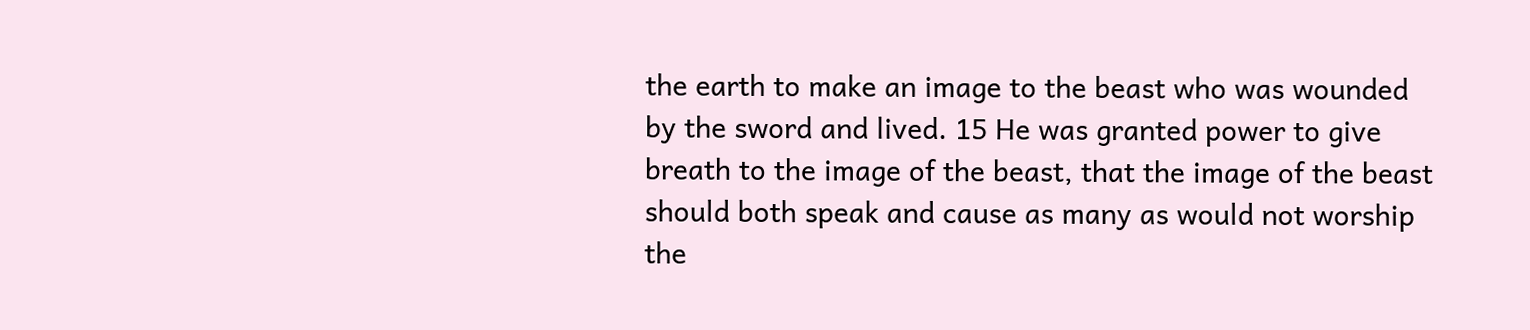the earth to make an image to the beast who was wounded by the sword and lived. 15 He was granted power to give breath to the image of the beast, that the image of the beast should both speak and cause as many as would not worship the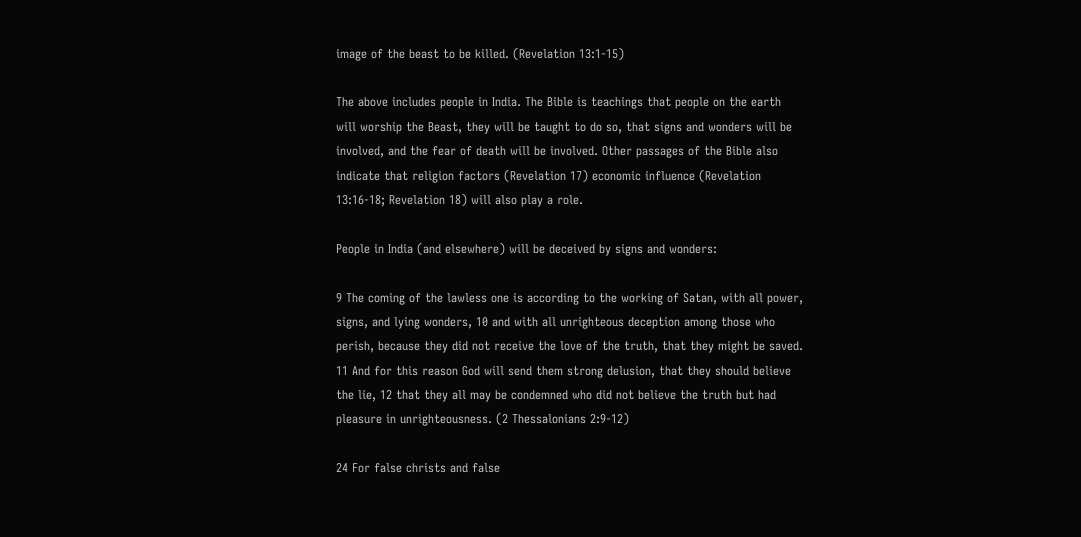image of the beast to be killed. (Revelation 13:1-15)

The above includes people in India. The Bible is teachings that people on the earth will worship the Beast, they will be taught to do so, that signs and wonders will be involved, and the fear of death will be involved. Other passages of the Bible also indicate that religion factors (Revelation 17) economic influence (Revelation 13:16-18; Revelation 18) will also play a role.

People in India (and elsewhere) will be deceived by signs and wonders:

9 The coming of the lawless one is according to the working of Satan, with all power, signs, and lying wonders, 10 and with all unrighteous deception among those who perish, because they did not receive the love of the truth, that they might be saved. 11 And for this reason God will send them strong delusion, that they should believe the lie, 12 that they all may be condemned who did not believe the truth but had pleasure in unrighteousness. (2 Thessalonians 2:9-12)

24 For false christs and false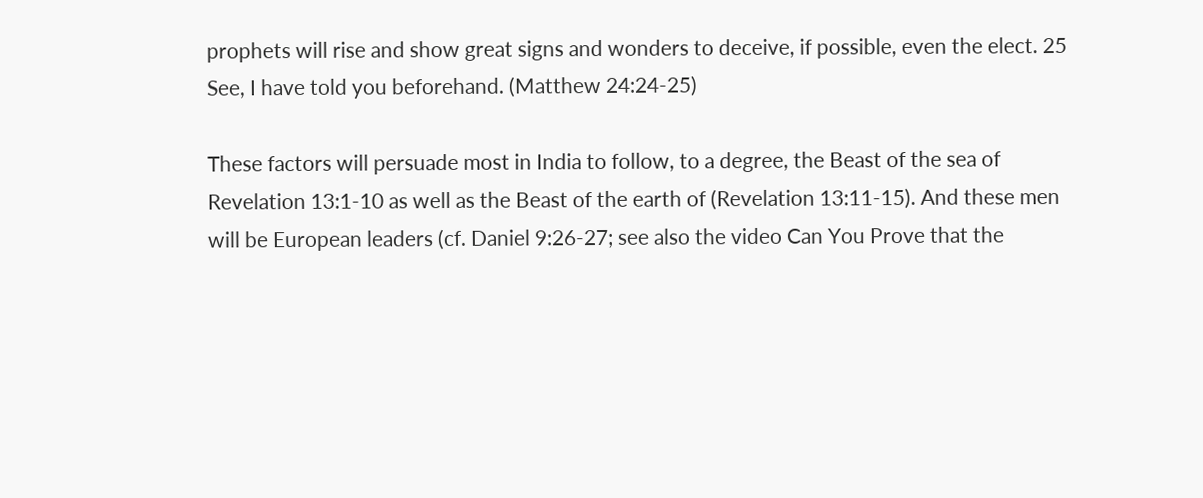prophets will rise and show great signs and wonders to deceive, if possible, even the elect. 25 See, I have told you beforehand. (Matthew 24:24-25)

These factors will persuade most in India to follow, to a degree, the Beast of the sea of Revelation 13:1-10 as well as the Beast of the earth of (Revelation 13:11-15). And these men will be European leaders (cf. Daniel 9:26-27; see also the video Can You Prove that the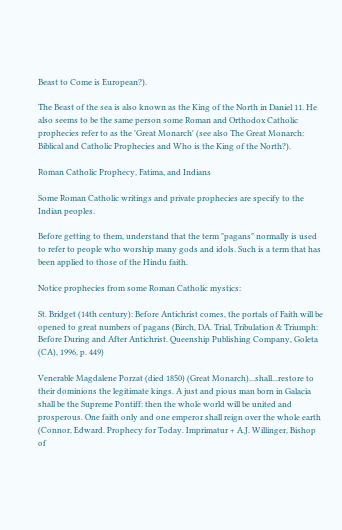Beast to Come is European?).

The Beast of the sea is also known as the King of the North in Daniel 11. He also seems to be the same person some Roman and Orthodox Catholic prophecies refer to as the 'Great Monarch' (see also The Great Monarch: Biblical and Catholic Prophecies and Who is the King of the North?).

Roman Catholic Prophecy, Fatima, and Indians

Some Roman Catholic writings and private prophecies are specify to the Indian peoples.

Before getting to them, understand that the term "pagans" normally is used to refer to people who worship many gods and idols. Such is a term that has been applied to those of the Hindu faith.

Notice prophecies from some Roman Catholic mystics:

St. Bridget (14th century): Before Antichrist comes, the portals of Faith will be opened to great numbers of pagans (Birch, DA. Trial, Tribulation & Triumph: Before During and After Antichrist. Queenship Publishing Company, Goleta (CA), 1996, p. 449)

Venerable Magdalene Porzat (died 1850) (Great Monarch)...shall...restore to their dominions the legitimate kings. A just and pious man born in Galacia shall be the Supreme Pontiff: then the whole world will be united and prosperous. One faith only and one emperor shall reign over the whole earth (Connor, Edward. Prophecy for Today. Imprimatur + A.J. Willinger, Bishop of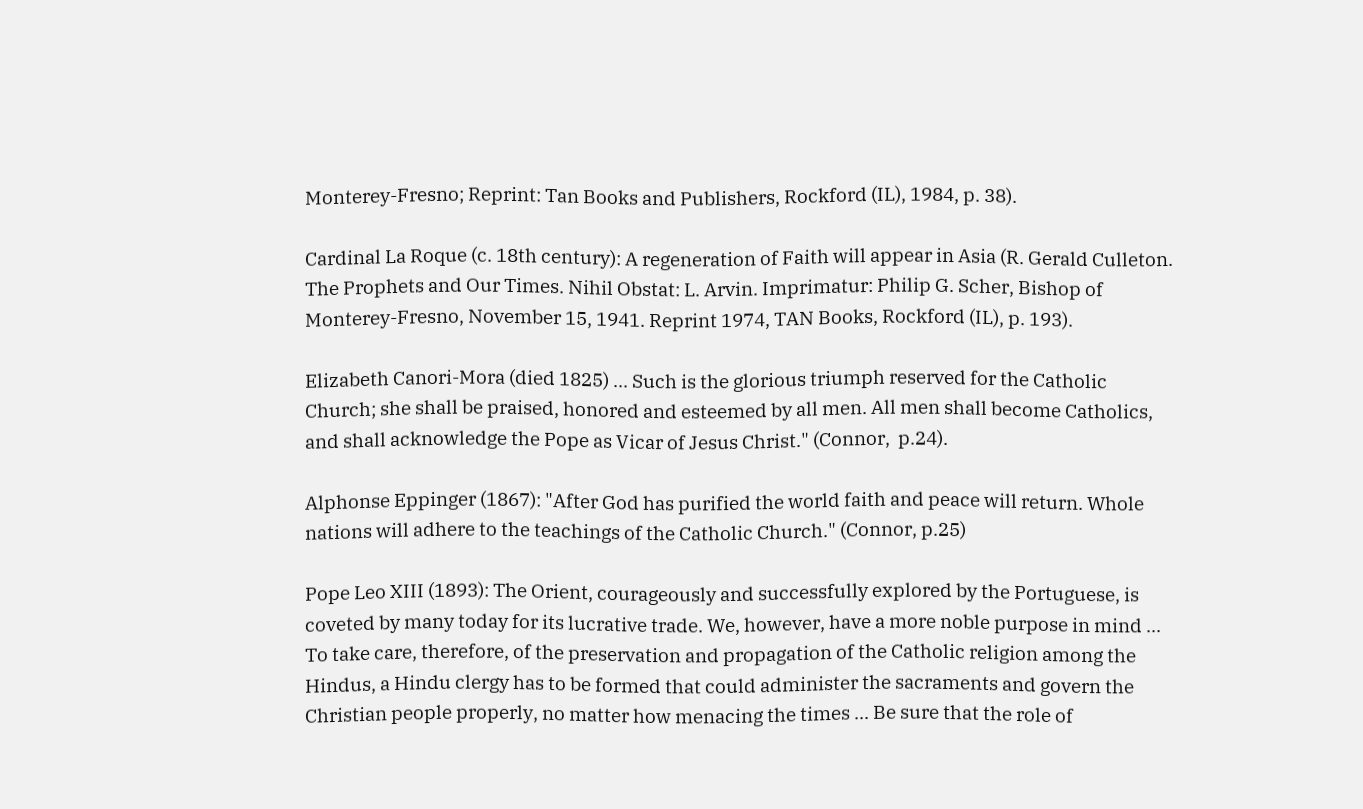Monterey-Fresno; Reprint: Tan Books and Publishers, Rockford (IL), 1984, p. 38).

Cardinal La Roque (c. 18th century): A regeneration of Faith will appear in Asia (R. Gerald Culleton. The Prophets and Our Times. Nihil Obstat: L. Arvin. Imprimatur: Philip G. Scher, Bishop of Monterey-Fresno, November 15, 1941. Reprint 1974, TAN Books, Rockford (IL), p. 193).

Elizabeth Canori-Mora (died 1825) ... Such is the glorious triumph reserved for the Catholic Church; she shall be praised, honored and esteemed by all men. All men shall become Catholics, and shall acknowledge the Pope as Vicar of Jesus Christ." (Connor,  p.24).

Alphonse Eppinger (1867): "After God has purified the world faith and peace will return. Whole nations will adhere to the teachings of the Catholic Church." (Connor, p.25)

Pope Leo XIII (1893): The Orient, courageously and successfully explored by the Portuguese, is coveted by many today for its lucrative trade. We, however, have a more noble purpose in mind ... To take care, therefore, of the preservation and propagation of the Catholic religion among the Hindus, a Hindu clergy has to be formed that could administer the sacraments and govern the Christian people properly, no matter how menacing the times ... Be sure that the role of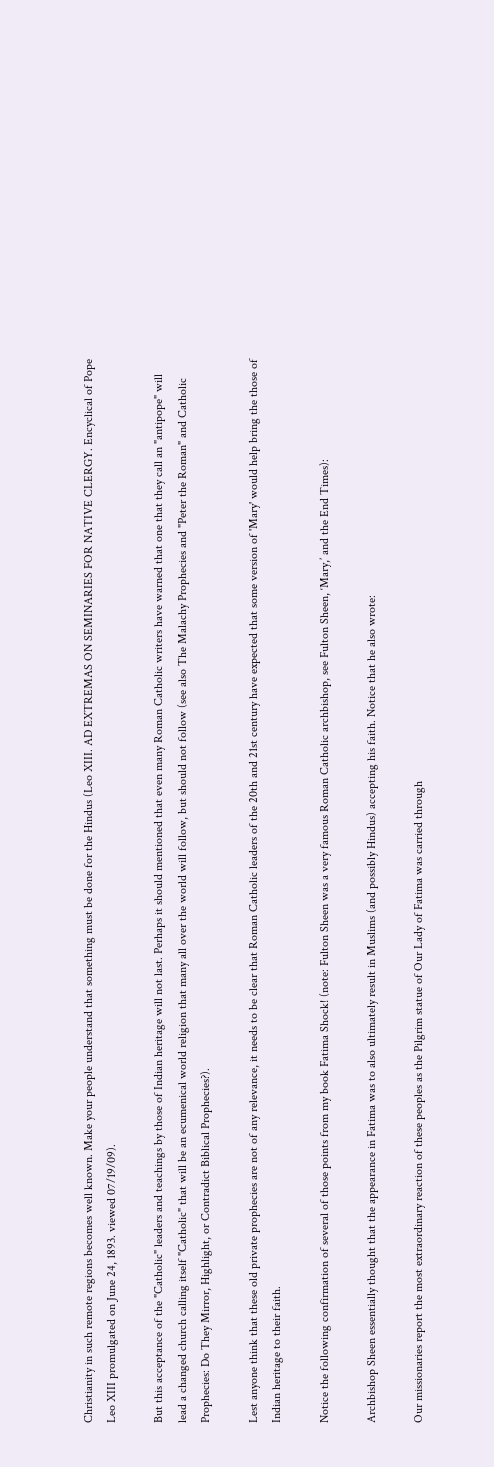Christianity in such remote regions becomes well known. Make your people understand that something must be done for the Hindus (Leo XIII. AD EXTREMAS ON SEMINARIES FOR NATIVE CLERGY. Encyclical of Pope Leo XIII promulgated on June 24, 1893. viewed 07/19/09).

But this acceptance of the "Catholic" leaders and teachings by those of Indian heritage will not last. Perhaps it should mentioned that even many Roman Catholic writers have warned that one that they call an "antipope" will lead a changed church calling itself "Catholic" that will be an ecumenical world religion that many all over the world will follow, but should not follow (see also The Malachy Prophecies and "Peter the Roman" and Catholic Prophecies: Do They Mirror, Highlight, or Contradict Biblical Prophecies?).

Lest anyone think that these old private prophecies are not of any relevance, it needs to be clear that Roman Catholic leaders of the 20th and 21st century have expected that some version of 'Mary' would help bring the those of Indian heritage to their faith.

Notice the following confirmation of several of those points from my book Fatima Shock! (note: Fulton Sheen was a very famous Roman Catholic archbishop, see Fulton Sheen, ‘Mary,’ and the End Times):

Archbishop Sheen essentially thought that the appearance in Fatima was to also ultimately result in Muslims (and possibly Hindus) accepting his faith. Notice that he also wrote:

Our missionaries report the most extraordinary reaction of these peoples as the Pilgrim statue of Our Lady of Fatima was carried through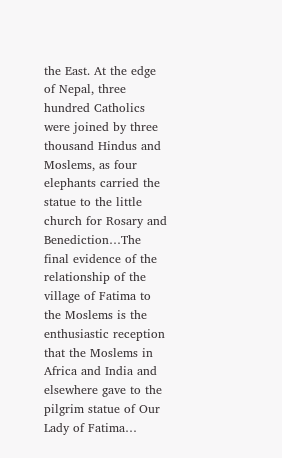the East. At the edge of Nepal, three hundred Catholics were joined by three thousand Hindus and Moslems, as four elephants carried the statue to the little church for Rosary and Benediction…The final evidence of the relationship of the village of Fatima to the Moslems is the enthusiastic reception that the Moslems in Africa and India and elsewhere gave to the pilgrim statue of Our Lady of Fatima…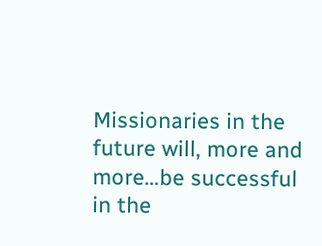Missionaries in the future will, more and more…be successful in the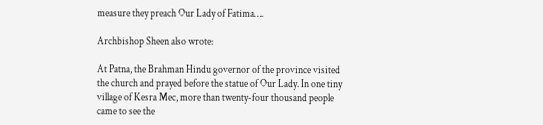measure they preach Our Lady of Fatima….

Archbishop Sheen also wrote:

At Patna, the Brahman Hindu governor of the province visited the church and prayed before the statue of Our Lady. In one tiny village of Kesra Mec, more than twenty-four thousand people came to see the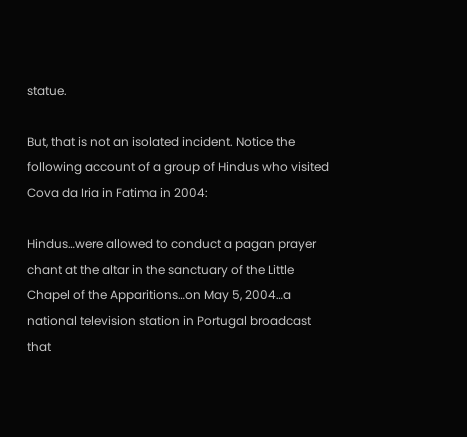statue.

But, that is not an isolated incident. Notice the following account of a group of Hindus who visited Cova da Iria in Fatima in 2004:

Hindus…were allowed to conduct a pagan prayer chant at the altar in the sanctuary of the Little Chapel of the Apparitions…on May 5, 2004…a national television station in Portugal broadcast that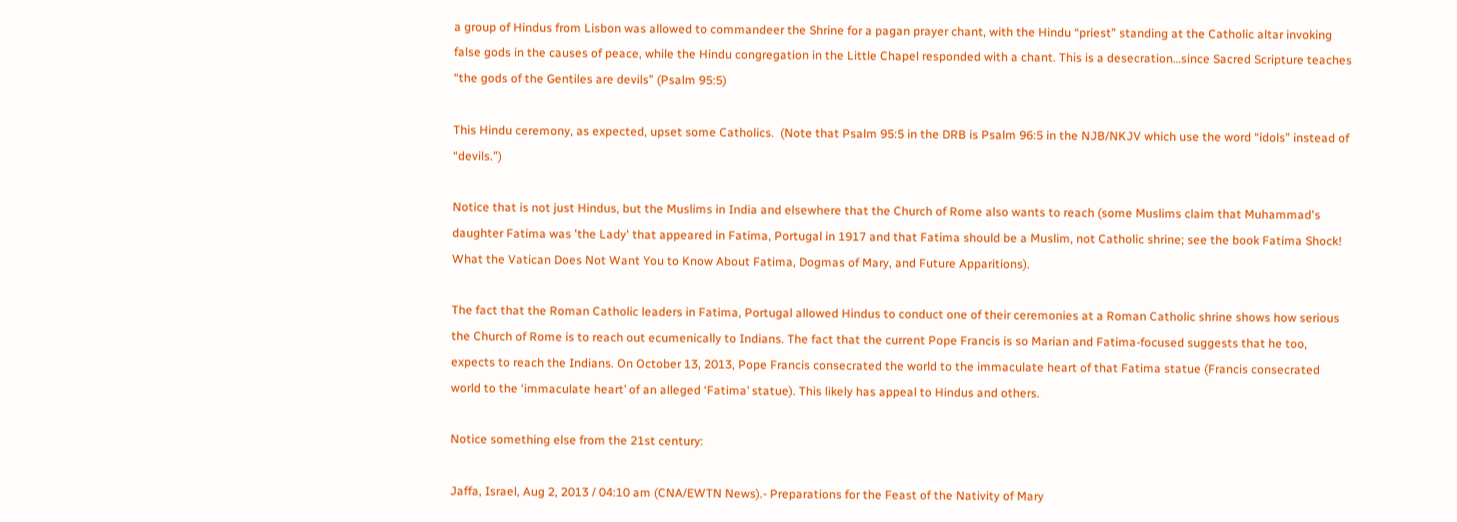a group of Hindus from Lisbon was allowed to commandeer the Shrine for a pagan prayer chant, with the Hindu “priest” standing at the Catholic altar invoking false gods in the causes of peace, while the Hindu congregation in the Little Chapel responded with a chant. This is a desecration…since Sacred Scripture teaches “the gods of the Gentiles are devils” (Psalm 95:5)

This Hindu ceremony, as expected, upset some Catholics.  (Note that Psalm 95:5 in the DRB is Psalm 96:5 in the NJB/NKJV which use the word “idols” instead of “devils.”)

Notice that is not just Hindus, but the Muslims in India and elsewhere that the Church of Rome also wants to reach (some Muslims claim that Muhammad's daughter Fatima was 'the Lady' that appeared in Fatima, Portugal in 1917 and that Fatima should be a Muslim, not Catholic shrine; see the book Fatima Shock! What the Vatican Does Not Want You to Know About Fatima, Dogmas of Mary, and Future Apparitions).

The fact that the Roman Catholic leaders in Fatima, Portugal allowed Hindus to conduct one of their ceremonies at a Roman Catholic shrine shows how serious the Church of Rome is to reach out ecumenically to Indians. The fact that the current Pope Francis is so Marian and Fatima-focused suggests that he too, expects to reach the Indians. On October 13, 2013, Pope Francis consecrated the world to the immaculate heart of that Fatima statue (Francis consecrated world to the ‘immaculate heart’ of an alleged ‘Fatima’ statue). This likely has appeal to Hindus and others.

Notice something else from the 21st century:

Jaffa, Israel, Aug 2, 2013 / 04:10 am (CNA/EWTN News).- Preparations for the Feast of the Nativity of Mary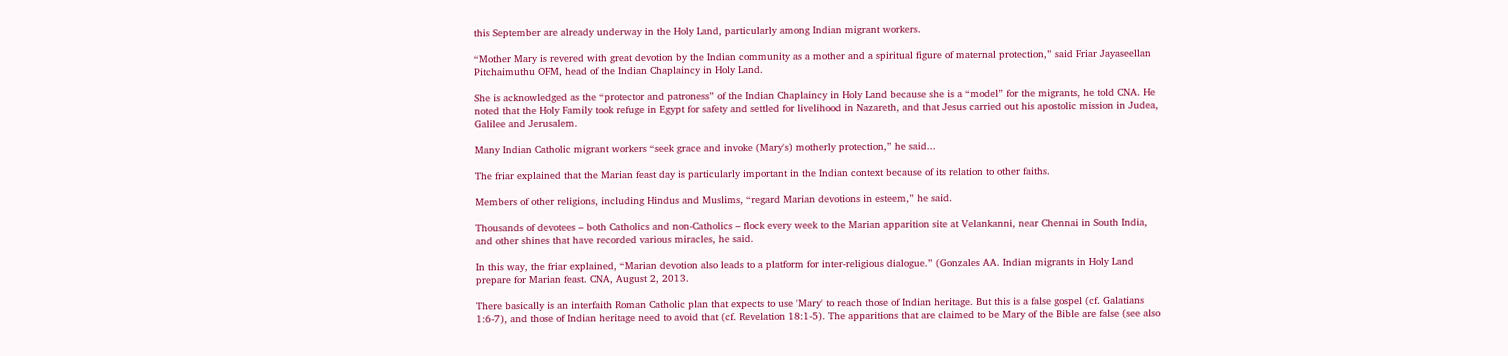this September are already underway in the Holy Land, particularly among Indian migrant workers.

“Mother Mary is revered with great devotion by the Indian community as a mother and a spiritual figure of maternal protection,” said Friar Jayaseellan Pitchaimuthu OFM, head of the Indian Chaplaincy in Holy Land.

She is acknowledged as the “protector and patroness” of the Indian Chaplaincy in Holy Land because she is a “model” for the migrants, he told CNA. He noted that the Holy Family took refuge in Egypt for safety and settled for livelihood in Nazareth, and that Jesus carried out his apostolic mission in Judea, Galilee and Jerusalem.

Many Indian Catholic migrant workers “seek grace and invoke (Mary's) motherly protection,” he said...

The friar explained that the Marian feast day is particularly important in the Indian context because of its relation to other faiths.

Members of other religions, including Hindus and Muslims, “regard Marian devotions in esteem,” he said.

Thousands of devotees – both Catholics and non-Catholics – flock every week to the Marian apparition site at Velankanni, near Chennai in South India, and other shines that have recorded various miracles, he said.

In this way, the friar explained, “Marian devotion also leads to a platform for inter-religious dialogue.” (Gonzales AA. Indian migrants in Holy Land prepare for Marian feast. CNA, August 2, 2013.

There basically is an interfaith Roman Catholic plan that expects to use 'Mary' to reach those of Indian heritage. But this is a false gospel (cf. Galatians 1:6-7), and those of Indian heritage need to avoid that (cf. Revelation 18:1-5). The apparitions that are claimed to be Mary of the Bible are false (see also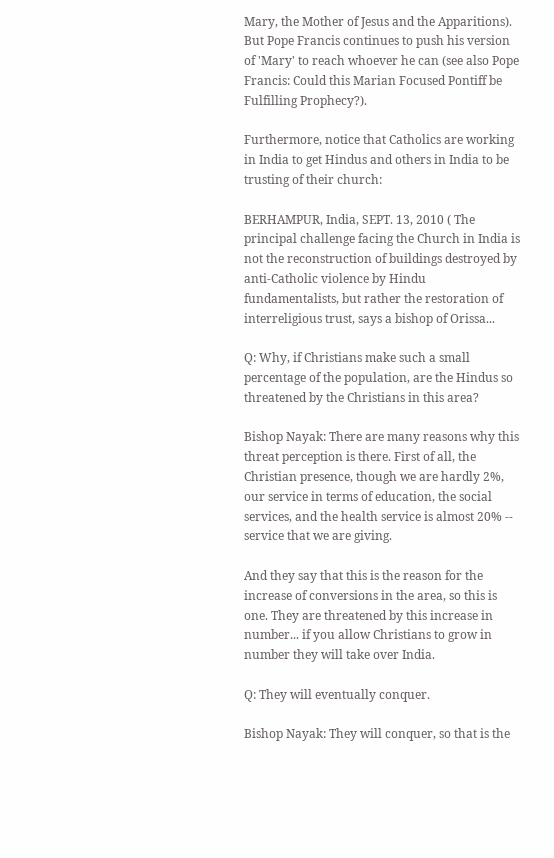Mary, the Mother of Jesus and the Apparitions). But Pope Francis continues to push his version of 'Mary' to reach whoever he can (see also Pope Francis: Could this Marian Focused Pontiff be Fulfilling Prophecy?).

Furthermore, notice that Catholics are working in India to get Hindus and others in India to be trusting of their church:

BERHAMPUR, India, SEPT. 13, 2010 ( The principal challenge facing the Church in India is not the reconstruction of buildings destroyed by anti-Catholic violence by Hindu fundamentalists, but rather the restoration of interreligious trust, says a bishop of Orissa...

Q: Why, if Christians make such a small percentage of the population, are the Hindus so threatened by the Christians in this area?

Bishop Nayak: There are many reasons why this threat perception is there. First of all, the Christian presence, though we are hardly 2%, our service in terms of education, the social services, and the health service is almost 20% -- service that we are giving.

And they say that this is the reason for the increase of conversions in the area, so this is one. They are threatened by this increase in number... if you allow Christians to grow in number they will take over India.

Q: They will eventually conquer.

Bishop Nayak: They will conquer, so that is the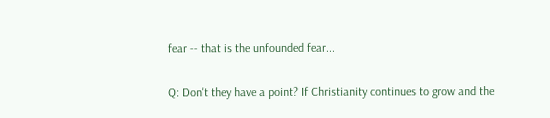fear -- that is the unfounded fear...

Q: Don't they have a point? If Christianity continues to grow and the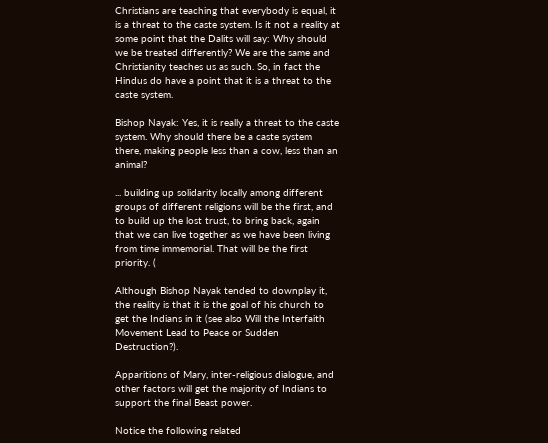Christians are teaching that everybody is equal, it is a threat to the caste system. Is it not a reality at some point that the Dalits will say: Why should we be treated differently? We are the same and Christianity teaches us as such. So, in fact the Hindus do have a point that it is a threat to the caste system.

Bishop Nayak: Yes, it is really a threat to the caste system. Why should there be a caste system there, making people less than a cow, less than an animal?

... building up solidarity locally among different groups of different religions will be the first, and to build up the lost trust, to bring back, again that we can live together as we have been living from time immemorial. That will be the first priority. (

Although Bishop Nayak tended to downplay it, the reality is that it is the goal of his church to get the Indians in it (see also Will the Interfaith Movement Lead to Peace or Sudden Destruction?).

Apparitions of Mary, inter-religious dialogue, and other factors will get the majority of Indians to support the final Beast power.

Notice the following related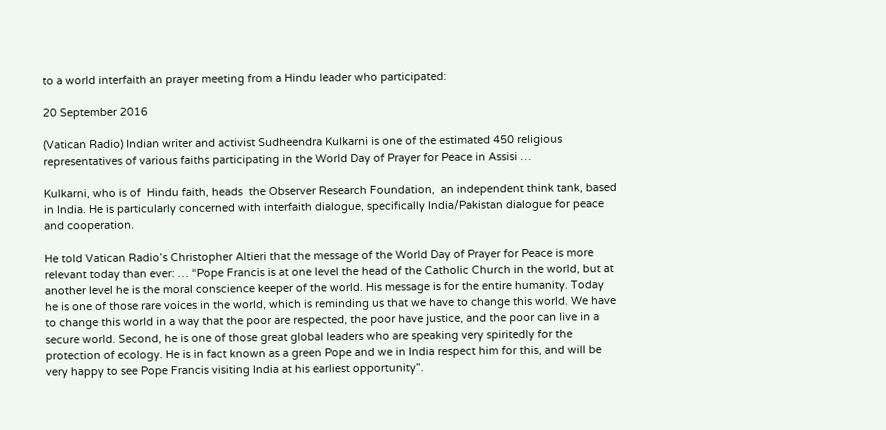to a world interfaith an prayer meeting from a Hindu leader who participated:

20 September 2016

(Vatican Radio) Indian writer and activist Sudheendra Kulkarni is one of the estimated 450 religious representatives of various faiths participating in the World Day of Prayer for Peace in Assisi …

Kulkarni, who is of  Hindu faith, heads  the Observer Research Foundation,  an independent think tank, based in India. He is particularly concerned with interfaith dialogue, specifically India/Pakistan dialogue for peace and cooperation.

He told Vatican Radio’s Christopher Altieri that the message of the World Day of Prayer for Peace is more relevant today than ever: … “Pope Francis is at one level the head of the Catholic Church in the world, but at another level he is the moral conscience keeper of the world. His message is for the entire humanity. Today he is one of those rare voices in the world, which is reminding us that we have to change this world. We have to change this world in a way that the poor are respected, the poor have justice, and the poor can live in a secure world. Second, he is one of those great global leaders who are speaking very spiritedly for the protection of ecology. He is in fact known as a green Pope and we in India respect him for this, and will be very happy to see Pope Francis visiting India at his earliest opportunity”.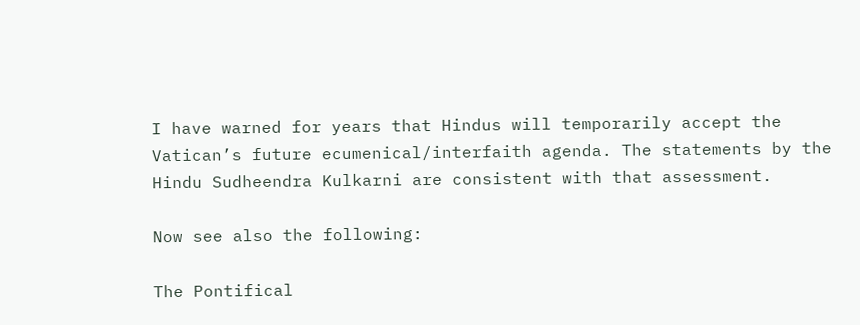I have warned for years that Hindus will temporarily accept the Vatican’s future ecumenical/interfaith agenda. The statements by the Hindu Sudheendra Kulkarni are consistent with that assessment.

Now see also the following:

The Pontifical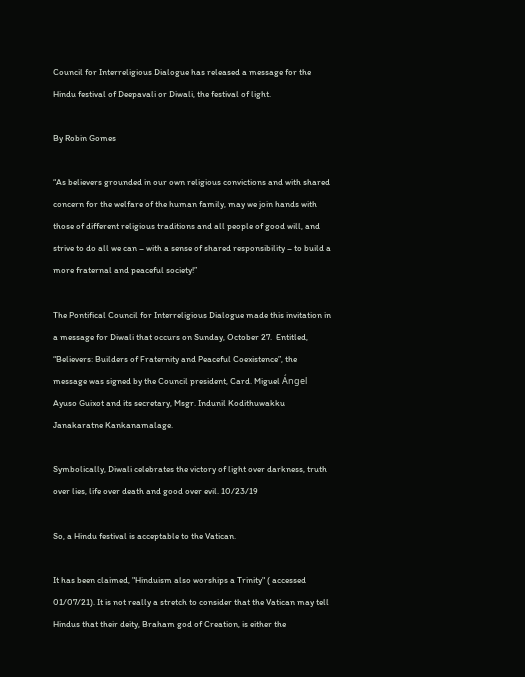Council for Interreligious Dialogue has released a message for the Hindu festival of Deepavali or Diwali, the festival of light.

By Robin Gomes

“As believers grounded in our own religious convictions and with shared concern for the welfare of the human family, may we join hands with those of different religious traditions and all people of good will, and strive to do all we can – with a sense of shared responsibility – to build a more fraternal and peaceful society!”

The Pontifical Council for Interreligious Dialogue made this invitation in a message for Diwali that occurs on Sunday, October 27.  Entitled, “Believers: Builders of Fraternity and Peaceful Coexistence”, the message was signed by the Council president, Card. Miguel Ángel Ayuso Guixot and its secretary, Msgr. Indunil Kodithuwakku Janakaratne Kankanamalage.

Symbolically, Diwali celebrates the victory of light over darkness, truth over lies, life over death and good over evil. 10/23/19

So, a Hindu festival is acceptable to the Vatican.

It has been claimed, "Hinduism also worships a Trinity" ( accessed 01/07/21). It is not really a stretch to consider that the Vatican may tell Hindus that their deity, Braham god of Creation, is either the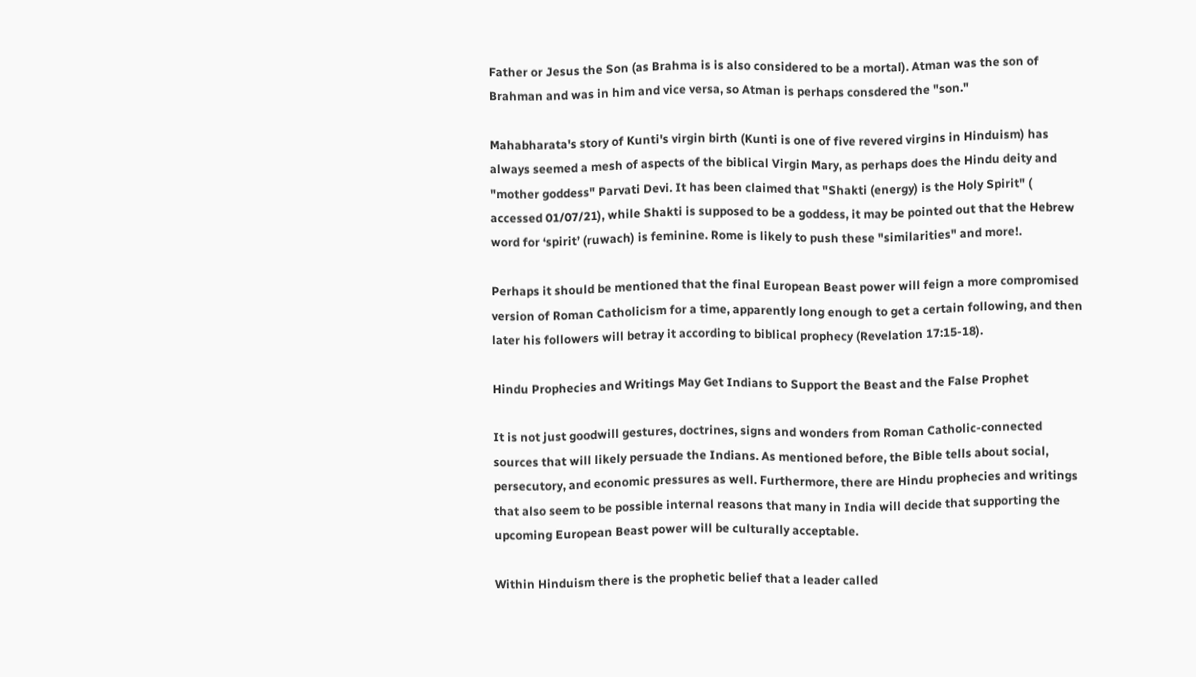Father or Jesus the Son (as Brahma is is also considered to be a mortal). Atman was the son of Brahman and was in him and vice versa, so Atman is perhaps consdered the "son."

Mahabharata's story of Kunti's virgin birth (Kunti is one of five revered virgins in Hinduism) has always seemed a mesh of aspects of the biblical Virgin Mary, as perhaps does the Hindu deity and "mother goddess" Parvati Devi. It has been claimed that "Shakti (energy) is the Holy Spirit" ( accessed 01/07/21), while Shakti is supposed to be a goddess, it may be pointed out that the Hebrew word for ‘spirit’ (ruwach) is feminine. Rome is likely to push these "similarities" and more!.

Perhaps it should be mentioned that the final European Beast power will feign a more compromised version of Roman Catholicism for a time, apparently long enough to get a certain following, and then later his followers will betray it according to biblical prophecy (Revelation 17:15-18).

Hindu Prophecies and Writings May Get Indians to Support the Beast and the False Prophet

It is not just goodwill gestures, doctrines, signs and wonders from Roman Catholic-connected sources that will likely persuade the Indians. As mentioned before, the Bible tells about social, persecutory, and economic pressures as well. Furthermore, there are Hindu prophecies and writings that also seem to be possible internal reasons that many in India will decide that supporting the upcoming European Beast power will be culturally acceptable.

Within Hinduism there is the prophetic belief that a leader called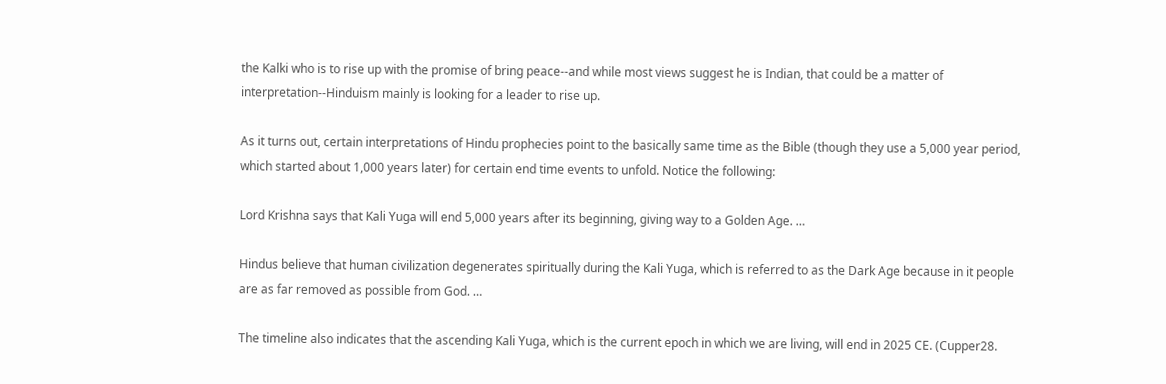the Kalki who is to rise up with the promise of bring peace--and while most views suggest he is Indian, that could be a matter of interpretation--Hinduism mainly is looking for a leader to rise up.

As it turns out, certain interpretations of Hindu prophecies point to the basically same time as the Bible (though they use a 5,000 year period, which started about 1,000 years later) for certain end time events to unfold. Notice the following:

Lord Krishna says that Kali Yuga will end 5,000 years after its beginning, giving way to a Golden Age. …

Hindus believe that human civilization degenerates spiritually during the Kali Yuga, which is referred to as the Dark Age because in it people are as far removed as possible from God. …

The timeline also indicates that the ascending Kali Yuga, which is the current epoch in which we are living, will end in 2025 CE. (Cupper28.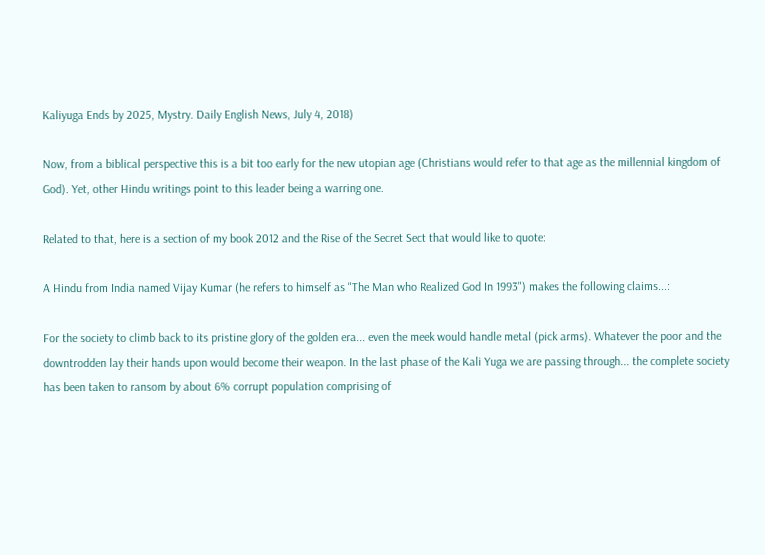Kaliyuga Ends by 2025, Mystry. Daily English News, July 4, 2018)

Now, from a biblical perspective this is a bit too early for the new utopian age (Christians would refer to that age as the millennial kingdom of God). Yet, other Hindu writings point to this leader being a warring one.

Related to that, here is a section of my book 2012 and the Rise of the Secret Sect that would like to quote:

A Hindu from India named Vijay Kumar (he refers to himself as "The Man who Realized God In 1993") makes the following claims...:

For the society to climb back to its pristine glory of the golden era... even the meek would handle metal (pick arms). Whatever the poor and the downtrodden lay their hands upon would become their weapon. In the last phase of the Kali Yuga we are passing through... the complete society has been taken to ransom by about 6% corrupt population comprising of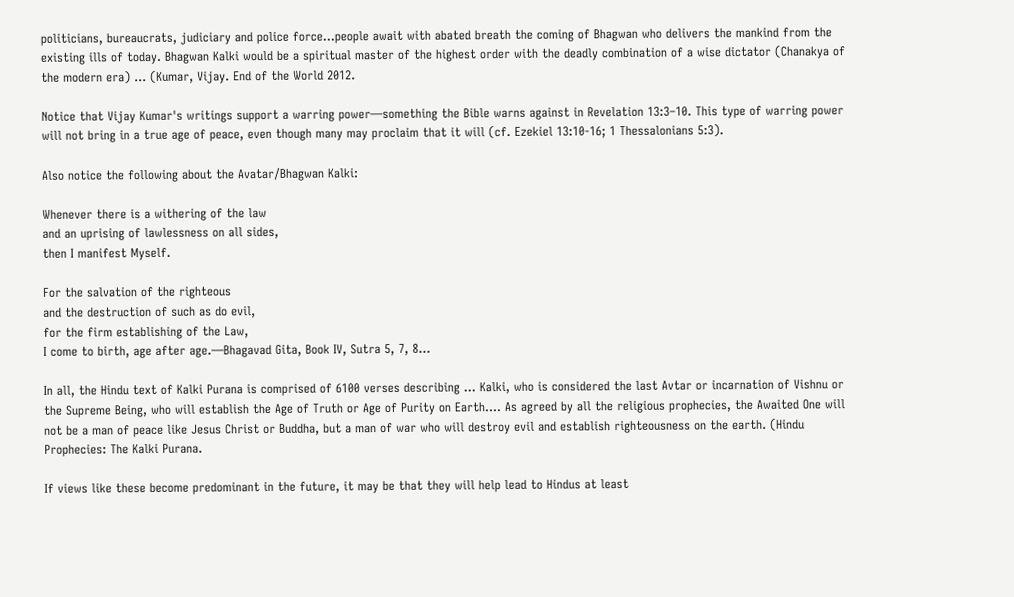politicians, bureaucrats, judiciary and police force…people await with abated breath the coming of Bhagwan who delivers the mankind from the existing ills of today. Bhagwan Kalki would be a spiritual master of the highest order with the deadly combination of a wise dictator (Chanakya of the modern era) ... (Kumar, Vijay. End of the World 2012.

Notice that Vijay Kumar's writings support a warring power—something the Bible warns against in Revelation 13:3–10. This type of warring power will not bring in a true age of peace, even though many may proclaim that it will (cf. Ezekiel 13:10-16; 1 Thessalonians 5:3).

Also notice the following about the Avatar/Bhagwan Kalki:

Whenever there is a withering of the law
and an uprising of lawlessness on all sides,
then I manifest Myself.

For the salvation of the righteous
and the destruction of such as do evil,
for the firm establishing of the Law,
I come to birth, age after age.—Bhagavad Gita, Book IV, Sutra 5, 7, 8…

In all, the Hindu text of Kalki Purana is comprised of 6100 verses describing … Kalki, who is considered the last Avtar or incarnation of Vishnu or the Supreme Being, who will establish the Age of Truth or Age of Purity on Earth.… As agreed by all the religious prophecies, the Awaited One will not be a man of peace like Jesus Christ or Buddha, but a man of war who will destroy evil and establish righteousness on the earth. (Hindu Prophecies: The Kalki Purana.

If views like these become predominant in the future, it may be that they will help lead to Hindus at least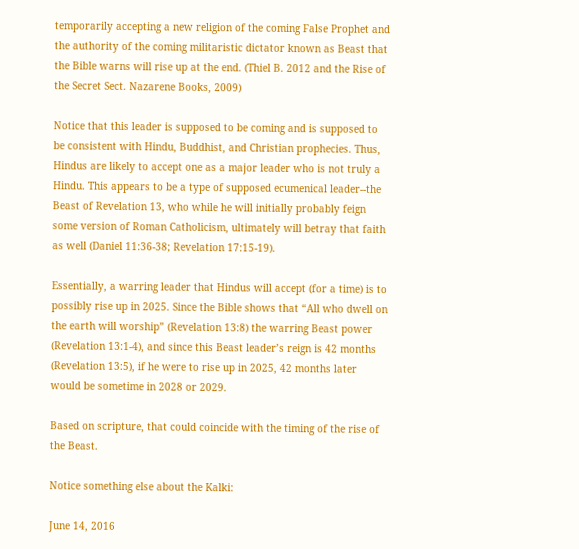temporarily accepting a new religion of the coming False Prophet and the authority of the coming militaristic dictator known as Beast that the Bible warns will rise up at the end. (Thiel B. 2012 and the Rise of the Secret Sect. Nazarene Books, 2009)

Notice that this leader is supposed to be coming and is supposed to be consistent with Hindu, Buddhist, and Christian prophecies. Thus, Hindus are likely to accept one as a major leader who is not truly a Hindu. This appears to be a type of supposed ecumenical leader--the Beast of Revelation 13, who while he will initially probably feign some version of Roman Catholicism, ultimately will betray that faith as well (Daniel 11:36-38; Revelation 17:15-19).

Essentially, a warring leader that Hindus will accept (for a time) is to possibly rise up in 2025. Since the Bible shows that “All who dwell on the earth will worship” (Revelation 13:8) the warring Beast power (Revelation 13:1-4), and since this Beast leader’s reign is 42 months (Revelation 13:5), if he were to rise up in 2025, 42 months later would be sometime in 2028 or 2029.

Based on scripture, that could coincide with the timing of the rise of the Beast.

Notice something else about the Kalki:

June 14, 2016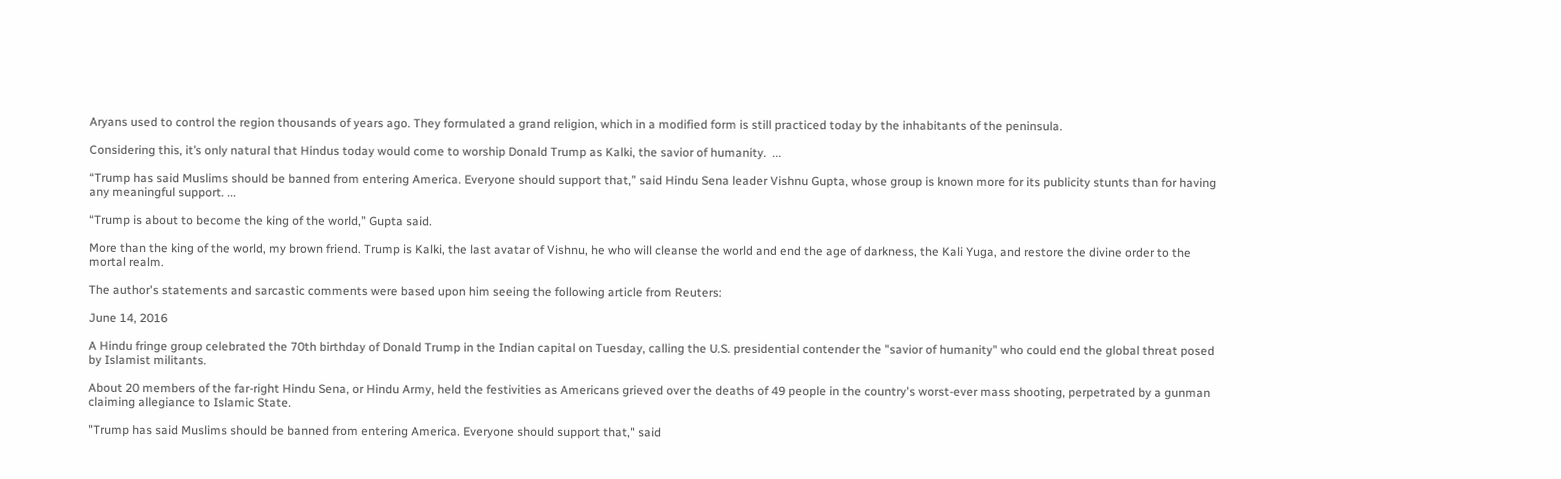Aryans used to control the region thousands of years ago. They formulated a grand religion, which in a modified form is still practiced today by the inhabitants of the peninsula.

Considering this, it’s only natural that Hindus today would come to worship Donald Trump as Kalki, the savior of humanity.  ...

“Trump has said Muslims should be banned from entering America. Everyone should support that,” said Hindu Sena leader Vishnu Gupta, whose group is known more for its publicity stunts than for having any meaningful support. ...

“Trump is about to become the king of the world,” Gupta said.

More than the king of the world, my brown friend. Trump is Kalki, the last avatar of Vishnu, he who will cleanse the world and end the age of darkness, the Kali Yuga, and restore the divine order to the mortal realm.

The author's statements and sarcastic comments were based upon him seeing the following article from Reuters:

June 14, 2016

A Hindu fringe group celebrated the 70th birthday of Donald Trump in the Indian capital on Tuesday, calling the U.S. presidential contender the "savior of humanity" who could end the global threat posed by Islamist militants.

About 20 members of the far-right Hindu Sena, or Hindu Army, held the festivities as Americans grieved over the deaths of 49 people in the country's worst-ever mass shooting, perpetrated by a gunman claiming allegiance to Islamic State.

"Trump has said Muslims should be banned from entering America. Everyone should support that," said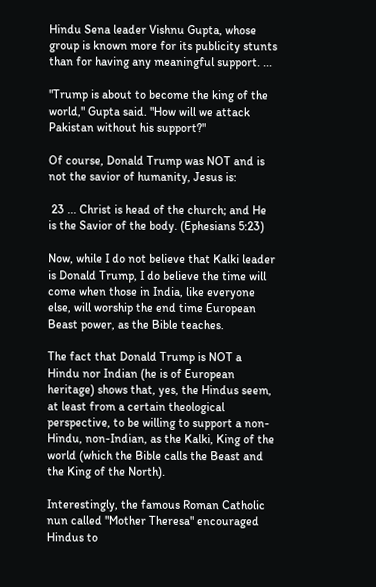Hindu Sena leader Vishnu Gupta, whose group is known more for its publicity stunts than for having any meaningful support. ...

"Trump is about to become the king of the world," Gupta said. "How will we attack Pakistan without his support?"

Of course, Donald Trump was NOT and is not the savior of humanity, Jesus is:

 23 ... Christ is head of the church; and He is the Savior of the body. (Ephesians 5:23)

Now, while I do not believe that Kalki leader is Donald Trump, I do believe the time will come when those in India, like everyone else, will worship the end time European Beast power, as the Bible teaches.

The fact that Donald Trump is NOT a Hindu nor Indian (he is of European heritage) shows that, yes, the Hindus seem, at least from a certain theological perspective, to be willing to support a non-Hindu, non-Indian, as the Kalki, King of the world (which the Bible calls the Beast and the King of the North).

Interestingly, the famous Roman Catholic nun called "Mother Theresa" encouraged Hindus to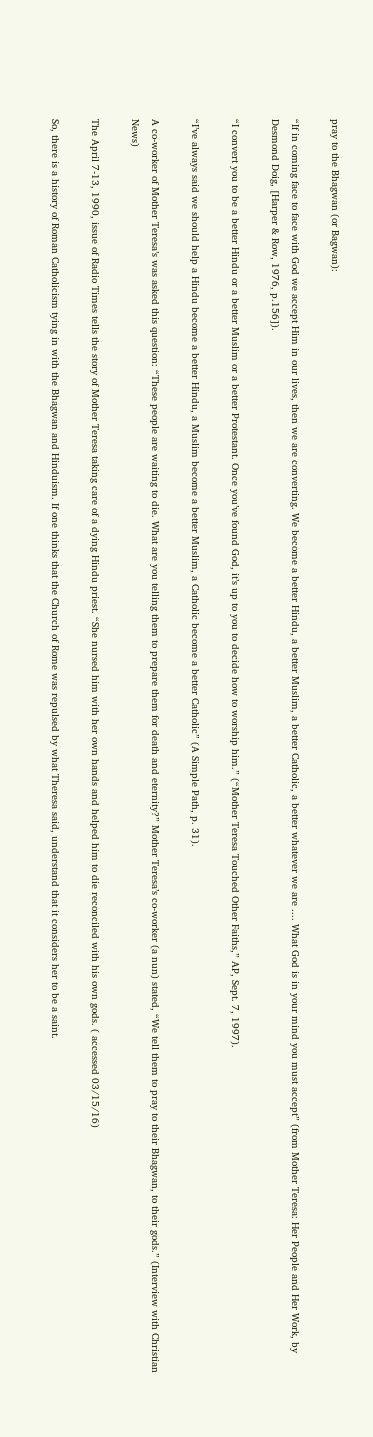pray to the Bhagwan (or Bagwan):

“If in coming face to face with God we accept Him in our lives, then we are converting. We become a better Hindu, a better Muslim, a better Catholic, a better whatever we are .... What God is in your mind you must accept” (from Mother Teresa: Her People and Her Work, by Desmond Doig, [Harper & Row, 1976, p.156]).

“I convert you to be a better Hindu or a better Muslim or a better Protestant. Once you’ve found God, it’s up to you to decide how to worship him.” (“Mother Teresa Touched Other Faiths,” AP, Sept. 7, 1997).

“I’ve always said we should help a Hindu become a better Hindu, a Muslim become a better Muslim, a Catholic become a better Catholic” (A Simple Path, p. 31).

A co-worker of Mother Teresa’s was asked this question: “These people are waiting to die. What are you telling them to prepare them for death and eternity?” Mother Teresa’s co-worker (a nun) stated, “We tell them to pray to their Bhagwan, to their gods.” (Interview with Christian News)

The April 7-13, 1990, issue of Radio Times tells the story of Mother Teresa taking care of a dying Hindu priest. “She nursed him with her own hands and helped him to die reconciled with his own gods. ( accessed 03/15/16)

So, there is a history of Roman Catholicism tying in with the Bhagwan and Hinduism. If one thinks that the Church of Rome was repulsed by what Theresa said, understand that it considers her to be a saint.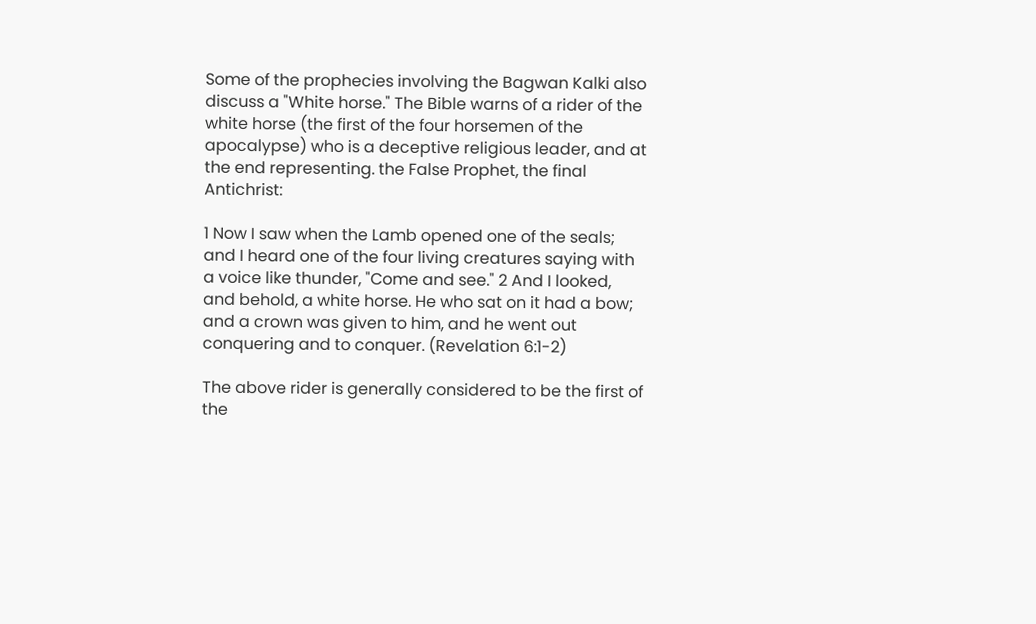Some of the prophecies involving the Bagwan Kalki also discuss a "White horse." The Bible warns of a rider of the white horse (the first of the four horsemen of the apocalypse) who is a deceptive religious leader, and at the end representing. the False Prophet, the final Antichrist:

1 Now I saw when the Lamb opened one of the seals; and I heard one of the four living creatures saying with a voice like thunder, "Come and see." 2 And I looked, and behold, a white horse. He who sat on it had a bow; and a crown was given to him, and he went out conquering and to conquer. (Revelation 6:1-2)

The above rider is generally considered to be the first of the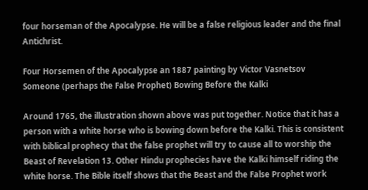four horseman of the Apocalypse. He will be a false religious leader and the final Antichrist.

Four Horsemen of the Apocalypse an 1887 painting by Victor Vasnetsov
Someone (perhaps the False Prophet) Bowing Before the Kalki

Around 1765, the illustration shown above was put together. Notice that it has a person with a white horse who is bowing down before the Kalki. This is consistent with biblical prophecy that the false prophet will try to cause all to worship the Beast of Revelation 13. Other Hindu prophecies have the Kalki himself riding the white horse. The Bible itself shows that the Beast and the False Prophet work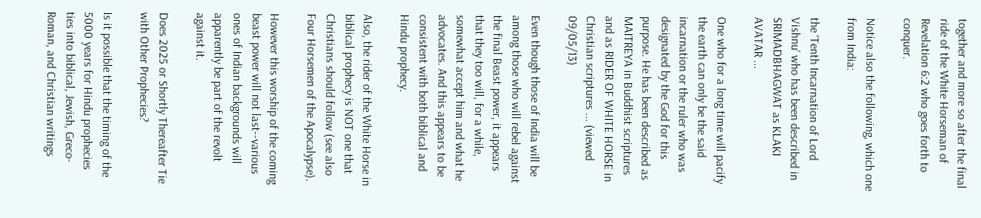together and more so after the final ride of the White Horseman of Revelation 6:2 who goes forth to conquer.

Notice also the following, which one from India:

the ‘Tenth Incarnation of Lord Vishnu’ who has been described in SRIMADBHAGWAT as KLAKI AVATAR ...

One who for a long time will pacify the earth can only be the said incarnation or the ruler who was designated by the God for this purpose. He has been described as MAITREYA in Buddhist scriptures and as RIDER OF WHITE HORSE in Christian scriptures ... (viewed 09/05/13)

Even though those of India will be among those who will rebel against the final Beast power, it appears that they too will, for a while, somewhat accept him and what he advocates. And this appears to be consistent with both biblical and Hindu prophecy.

Also, the rider of the White Horse in biblical prophecy is NOT one that Christians should follow (see also Four Horsemen of the Apocalypse).

However this worship of the coming beast power will not last--various ones of Indian backgrounds will apparently be part of the revolt against it.

Does 2025 or Shortly Thereafter Tie with Other Prophecies?

Is it possible that the timing of the 5000 years for Hindu prophecies ties into biblical, Jewish, Greco-Roman, and Christian writings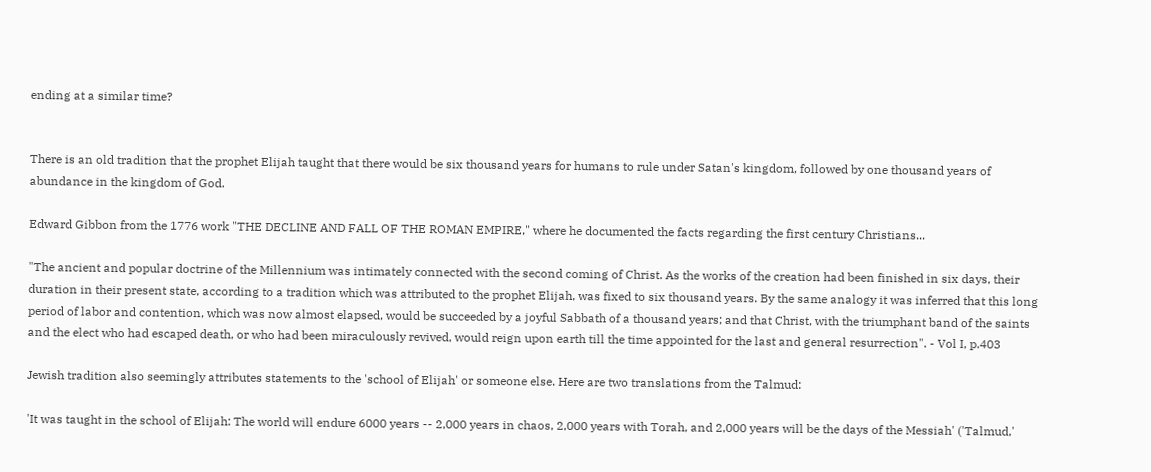ending at a similar time?


There is an old tradition that the prophet Elijah taught that there would be six thousand years for humans to rule under Satan's kingdom, followed by one thousand years of abundance in the kingdom of God.

Edward Gibbon from the 1776 work "THE DECLINE AND FALL OF THE ROMAN EMPIRE," where he documented the facts regarding the first century Christians...

"The ancient and popular doctrine of the Millennium was intimately connected with the second coming of Christ. As the works of the creation had been finished in six days, their duration in their present state, according to a tradition which was attributed to the prophet Elijah, was fixed to six thousand years. By the same analogy it was inferred that this long period of labor and contention, which was now almost elapsed, would be succeeded by a joyful Sabbath of a thousand years; and that Christ, with the triumphant band of the saints and the elect who had escaped death, or who had been miraculously revived, would reign upon earth till the time appointed for the last and general resurrection". - Vol I, p.403

Jewish tradition also seemingly attributes statements to the 'school of Elijah' or someone else. Here are two translations from the Talmud:

'It was taught in the school of Elijah: The world will endure 6000 years -- 2,000 years in chaos, 2,000 years with Torah, and 2,000 years will be the days of the Messiah' ('Talmud,'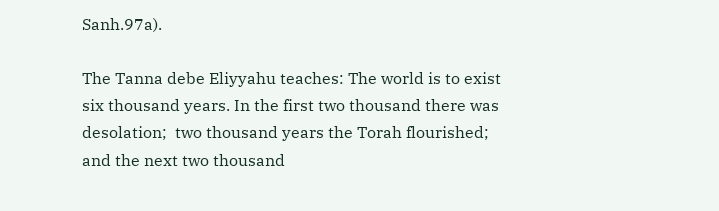Sanh.97a).

The Tanna debe Eliyyahu teaches: The world is to exist six thousand years. In the first two thousand there was desolation;  two thousand years the Torah flourished; and the next two thousand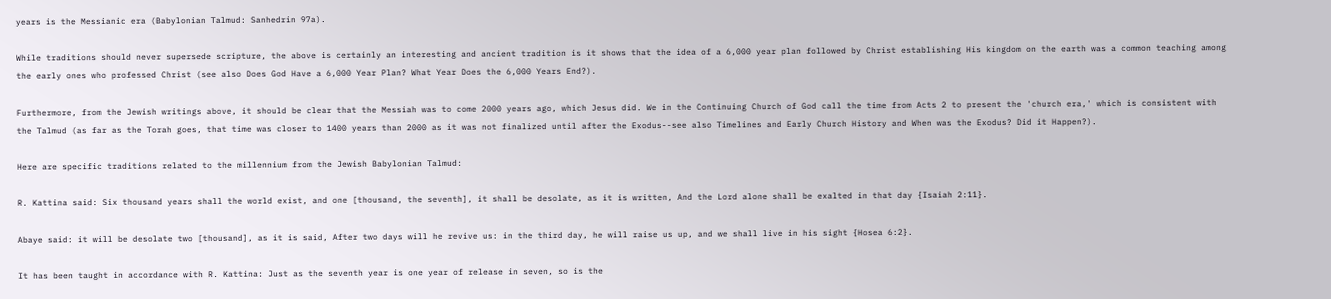years is the Messianic era (Babylonian Talmud: Sanhedrin 97a).

While traditions should never supersede scripture, the above is certainly an interesting and ancient tradition is it shows that the idea of a 6,000 year plan followed by Christ establishing His kingdom on the earth was a common teaching among the early ones who professed Christ (see also Does God Have a 6,000 Year Plan? What Year Does the 6,000 Years End?).

Furthermore, from the Jewish writings above, it should be clear that the Messiah was to come 2000 years ago, which Jesus did. We in the Continuing Church of God call the time from Acts 2 to present the 'church era,' which is consistent with the Talmud (as far as the Torah goes, that time was closer to 1400 years than 2000 as it was not finalized until after the Exodus--see also Timelines and Early Church History and When was the Exodus? Did it Happen?).

Here are specific traditions related to the millennium from the Jewish Babylonian Talmud:

R. Kattina said: Six thousand years shall the world exist, and one [thousand, the seventh], it shall be desolate, as it is written, And the Lord alone shall be exalted in that day {Isaiah 2:11}.

Abaye said: it will be desolate two [thousand], as it is said, After two days will he revive us: in the third day, he will raise us up, and we shall live in his sight {Hosea 6:2}.

It has been taught in accordance with R. Kattina: Just as the seventh year is one year of release in seven, so is the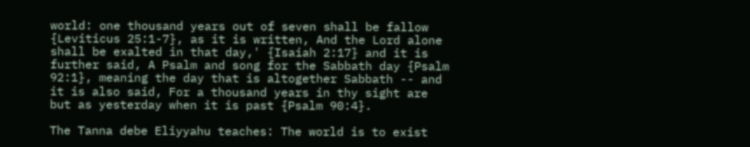world: one thousand years out of seven shall be fallow {Leviticus 25:1-7}, as it is written, And the Lord alone shall be exalted in that day,' {Isaiah 2:17} and it is further said, A Psalm and song for the Sabbath day {Psalm 92:1}, meaning the day that is altogether Sabbath -- and it is also said, For a thousand years in thy sight are but as yesterday when it is past {Psalm 90:4}.

The Tanna debe Eliyyahu teaches: The world is to exist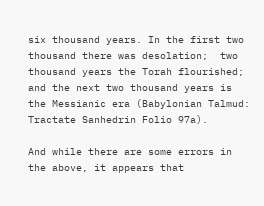six thousand years. In the first two thousand there was desolation;  two thousand years the Torah flourished;  and the next two thousand years is the Messianic era (Babylonian Talmud: Tractate Sanhedrin Folio 97a).

And while there are some errors in the above, it appears that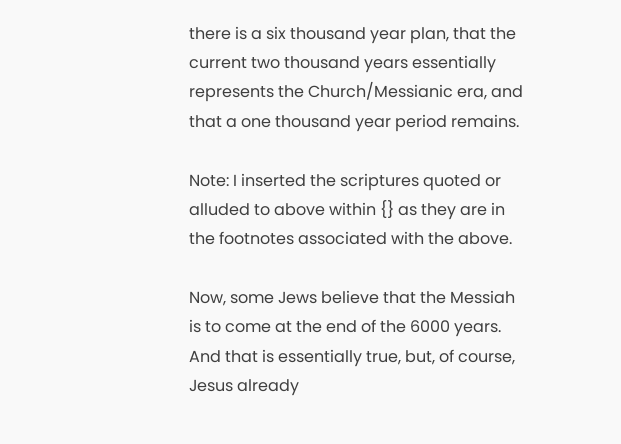there is a six thousand year plan, that the current two thousand years essentially represents the Church/Messianic era, and that a one thousand year period remains.

Note: I inserted the scriptures quoted or alluded to above within {} as they are in the footnotes associated with the above.

Now, some Jews believe that the Messiah is to come at the end of the 6000 years. And that is essentially true, but, of course, Jesus already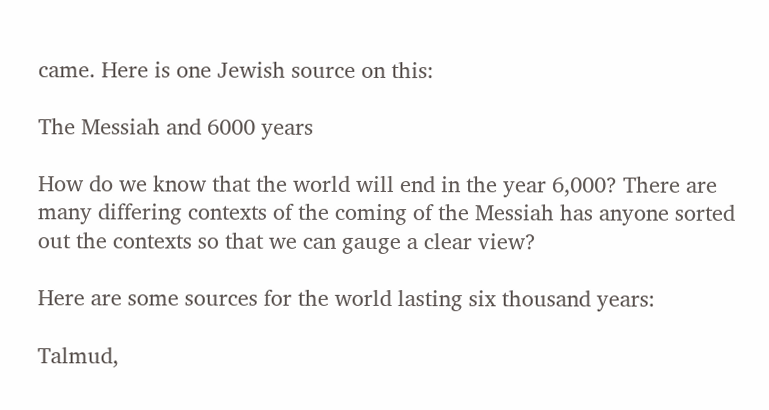came. Here is one Jewish source on this:

The Messiah and 6000 years

How do we know that the world will end in the year 6,000? There are many differing contexts of the coming of the Messiah has anyone sorted out the contexts so that we can gauge a clear view?

Here are some sources for the world lasting six thousand years:

Talmud,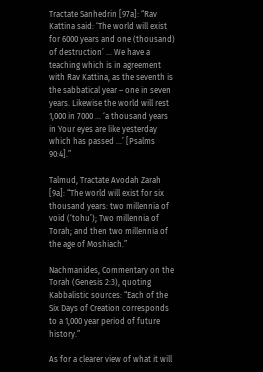Tractate Sanhedrin [97a]: “Rav Kattina said: ‘The world will exist for 6000 years and one (thousand) of destruction’ ... We have a teaching which is in agreement with Rav Kattina, as the seventh is the sabbatical year – one in seven years. Likewise the world will rest 1,000 in 7000 … ‘a thousand years in Your eyes are like yesterday which has passed …’ [Psalms 90:4].”

Talmud, Tractate Avodah Zarah [9a]: “The world will exist for six thousand years: two millennia of void (‘tohu’); Two millennia of Torah; and then two millennia of the age of Moshiach.”

Nachmanides, Commentary on the Torah (Genesis 2:3), quoting Kabbalistic sources: “Each of the Six Days of Creation corresponds to a 1,000 year period of future history.”

As for a clearer view of what it will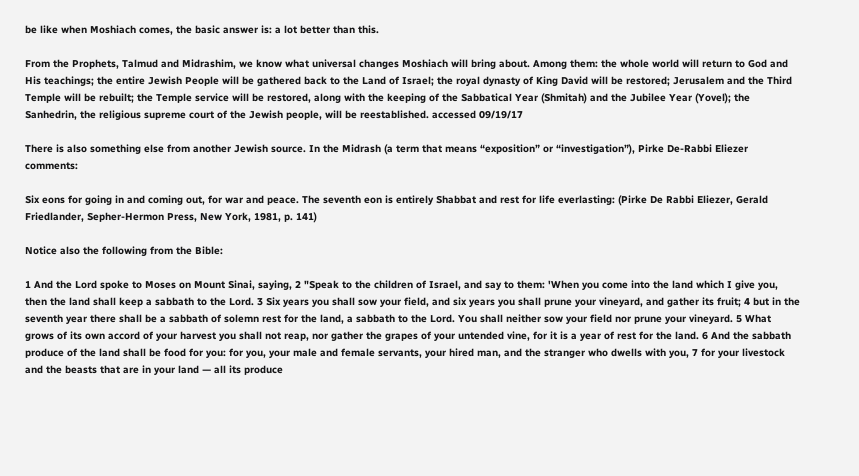be like when Moshiach comes, the basic answer is: a lot better than this.

From the Prophets, Talmud and Midrashim, we know what universal changes Moshiach will bring about. Among them: the whole world will return to God and His teachings; the entire Jewish People will be gathered back to the Land of Israel; the royal dynasty of King David will be restored; Jerusalem and the Third Temple will be rebuilt; the Temple service will be restored, along with the keeping of the Sabbatical Year (Shmitah) and the Jubilee Year (Yovel); the Sanhedrin, the religious supreme court of the Jewish people, will be reestablished. accessed 09/19/17

There is also something else from another Jewish source. In the Midrash (a term that means “exposition” or “investigation”), Pirke De-Rabbi Eliezer comments:

Six eons for going in and coming out, for war and peace. The seventh eon is entirely Shabbat and rest for life everlasting: (Pirke De Rabbi Eliezer, Gerald Friedlander, Sepher-Hermon Press, New York, 1981, p. 141)

Notice also the following from the Bible:

1 And the Lord spoke to Moses on Mount Sinai, saying, 2 "Speak to the children of Israel, and say to them: 'When you come into the land which I give you, then the land shall keep a sabbath to the Lord. 3 Six years you shall sow your field, and six years you shall prune your vineyard, and gather its fruit; 4 but in the seventh year there shall be a sabbath of solemn rest for the land, a sabbath to the Lord. You shall neither sow your field nor prune your vineyard. 5 What grows of its own accord of your harvest you shall not reap, nor gather the grapes of your untended vine, for it is a year of rest for the land. 6 And the sabbath produce of the land shall be food for you: for you, your male and female servants, your hired man, and the stranger who dwells with you, 7 for your livestock and the beasts that are in your land — all its produce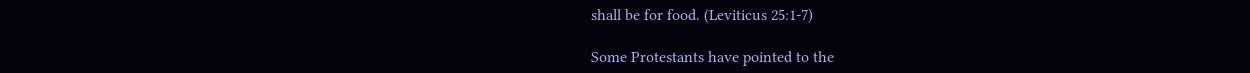shall be for food. (Leviticus 25:1-7)

Some Protestants have pointed to the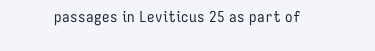passages in Leviticus 25 as part of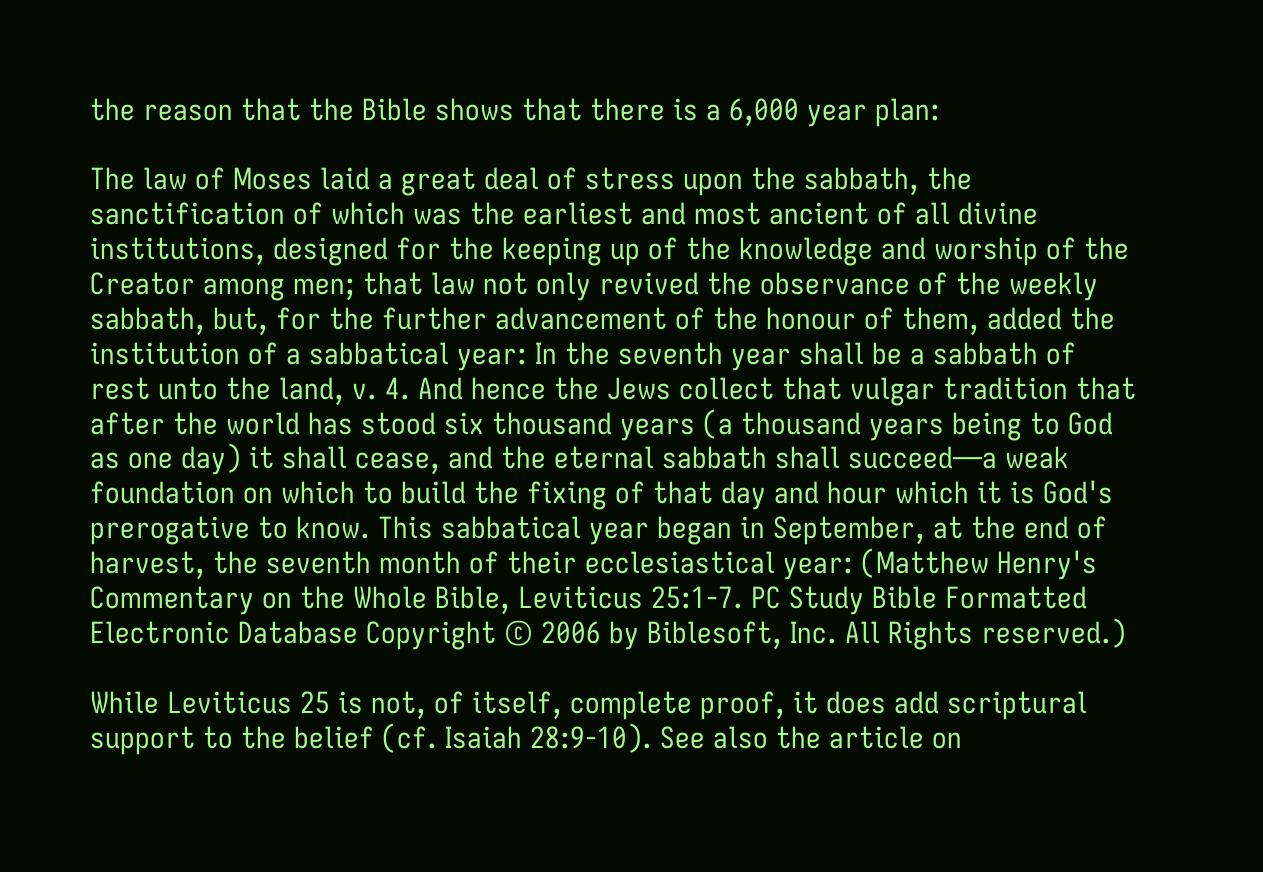the reason that the Bible shows that there is a 6,000 year plan:

The law of Moses laid a great deal of stress upon the sabbath, the sanctification of which was the earliest and most ancient of all divine institutions, designed for the keeping up of the knowledge and worship of the Creator among men; that law not only revived the observance of the weekly sabbath, but, for the further advancement of the honour of them, added the institution of a sabbatical year: In the seventh year shall be a sabbath of rest unto the land, v. 4. And hence the Jews collect that vulgar tradition that after the world has stood six thousand years (a thousand years being to God as one day) it shall cease, and the eternal sabbath shall succeed—a weak foundation on which to build the fixing of that day and hour which it is God's prerogative to know. This sabbatical year began in September, at the end of harvest, the seventh month of their ecclesiastical year: (Matthew Henry's Commentary on the Whole Bible, Leviticus 25:1-7. PC Study Bible Formatted Electronic Database Copyright © 2006 by Biblesoft, Inc. All Rights reserved.)

While Leviticus 25 is not, of itself, complete proof, it does add scriptural support to the belief (cf. Isaiah 28:9-10). See also the article on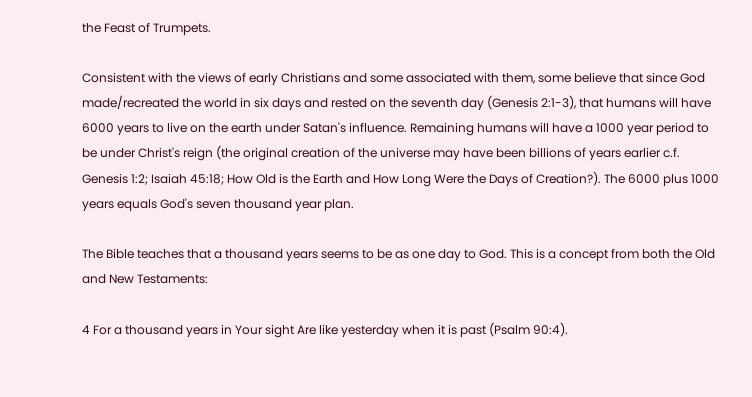the Feast of Trumpets.

Consistent with the views of early Christians and some associated with them, some believe that since God made/recreated the world in six days and rested on the seventh day (Genesis 2:1-3), that humans will have 6000 years to live on the earth under Satan's influence. Remaining humans will have a 1000 year period to be under Christ's reign (the original creation of the universe may have been billions of years earlier c.f. Genesis 1:2; Isaiah 45:18; How Old is the Earth and How Long Were the Days of Creation?). The 6000 plus 1000 years equals God's seven thousand year plan.

The Bible teaches that a thousand years seems to be as one day to God. This is a concept from both the Old and New Testaments:

4 For a thousand years in Your sight Are like yesterday when it is past (Psalm 90:4).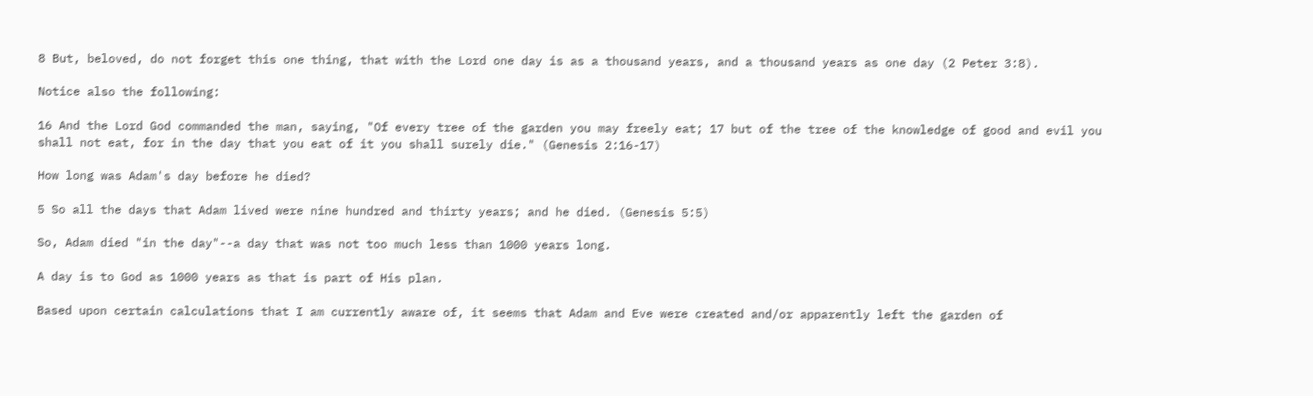8 But, beloved, do not forget this one thing, that with the Lord one day is as a thousand years, and a thousand years as one day (2 Peter 3:8).

Notice also the following:

16 And the Lord God commanded the man, saying, "Of every tree of the garden you may freely eat; 17 but of the tree of the knowledge of good and evil you shall not eat, for in the day that you eat of it you shall surely die." (Genesis 2:16-17)

How long was Adam's day before he died?

5 So all the days that Adam lived were nine hundred and thirty years; and he died. (Genesis 5:5)

So, Adam died "in the day"--a day that was not too much less than 1000 years long.

A day is to God as 1000 years as that is part of His plan.

Based upon certain calculations that I am currently aware of, it seems that Adam and Eve were created and/or apparently left the garden of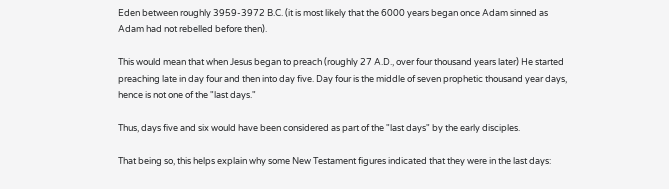Eden between roughly 3959-3972 B.C. (it is most likely that the 6000 years began once Adam sinned as Adam had not rebelled before then).

This would mean that when Jesus began to preach (roughly 27 A.D., over four thousand years later) He started preaching late in day four and then into day five. Day four is the middle of seven prophetic thousand year days, hence is not one of the "last days."

Thus, days five and six would have been considered as part of the "last days" by the early disciples.

That being so, this helps explain why some New Testament figures indicated that they were in the last days: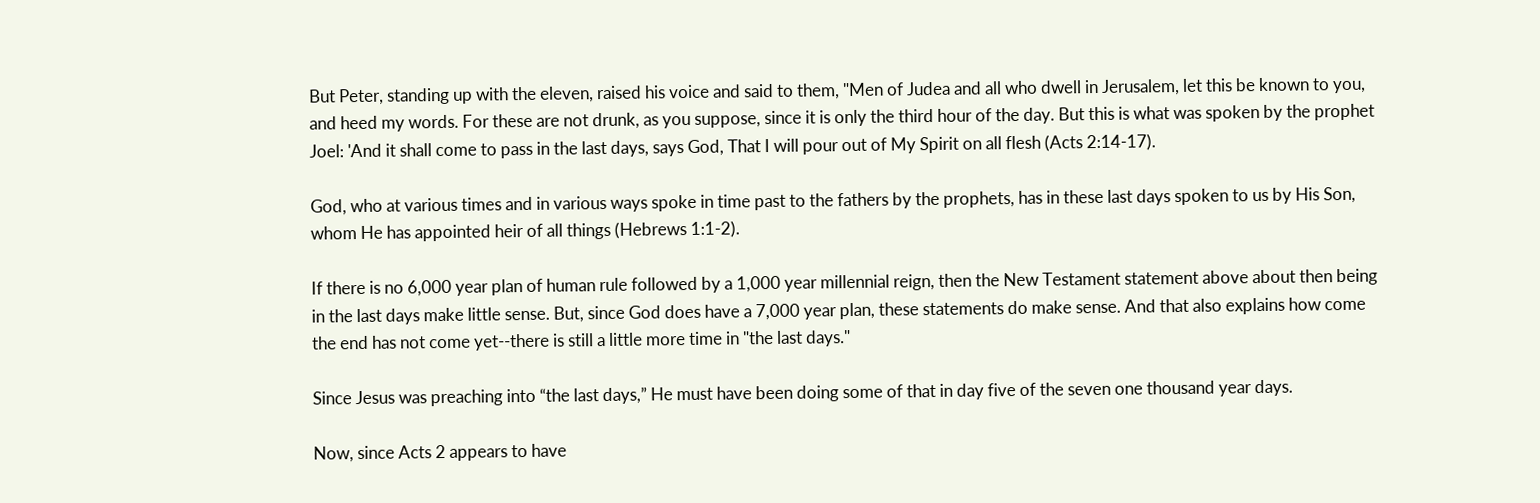But Peter, standing up with the eleven, raised his voice and said to them, "Men of Judea and all who dwell in Jerusalem, let this be known to you, and heed my words. For these are not drunk, as you suppose, since it is only the third hour of the day. But this is what was spoken by the prophet Joel: 'And it shall come to pass in the last days, says God, That I will pour out of My Spirit on all flesh (Acts 2:14-17).

God, who at various times and in various ways spoke in time past to the fathers by the prophets, has in these last days spoken to us by His Son, whom He has appointed heir of all things (Hebrews 1:1-2).

If there is no 6,000 year plan of human rule followed by a 1,000 year millennial reign, then the New Testament statement above about then being in the last days make little sense. But, since God does have a 7,000 year plan, these statements do make sense. And that also explains how come the end has not come yet--there is still a little more time in "the last days."

Since Jesus was preaching into “the last days,” He must have been doing some of that in day five of the seven one thousand year days.

Now, since Acts 2 appears to have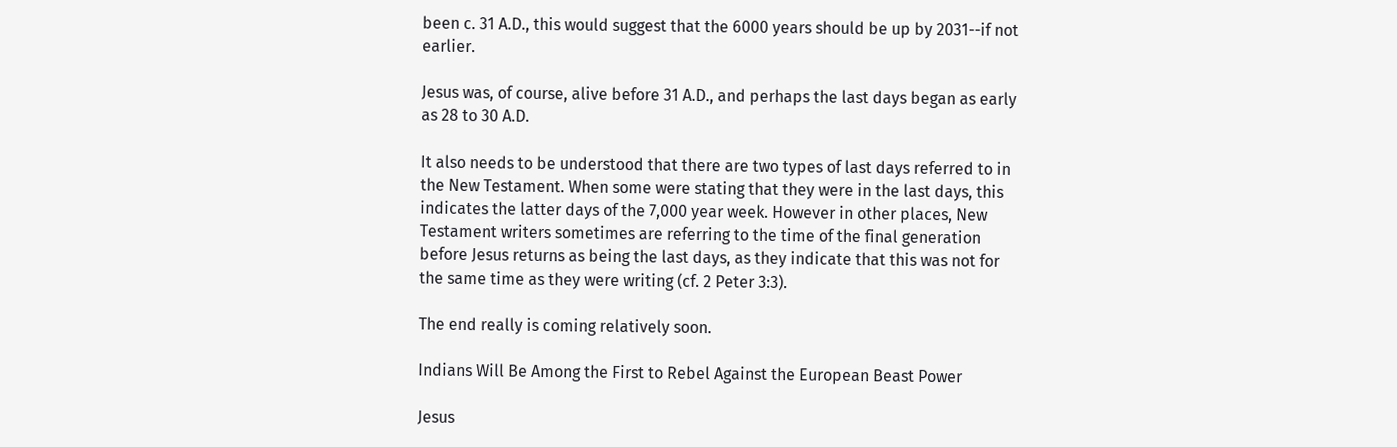been c. 31 A.D., this would suggest that the 6000 years should be up by 2031--if not earlier.

Jesus was, of course, alive before 31 A.D., and perhaps the last days began as early as 28 to 30 A.D.

It also needs to be understood that there are two types of last days referred to in the New Testament. When some were stating that they were in the last days, this indicates the latter days of the 7,000 year week. However in other places, New Testament writers sometimes are referring to the time of the final generation before Jesus returns as being the last days, as they indicate that this was not for the same time as they were writing (cf. 2 Peter 3:3).

The end really is coming relatively soon.

Indians Will Be Among the First to Rebel Against the European Beast Power

Jesus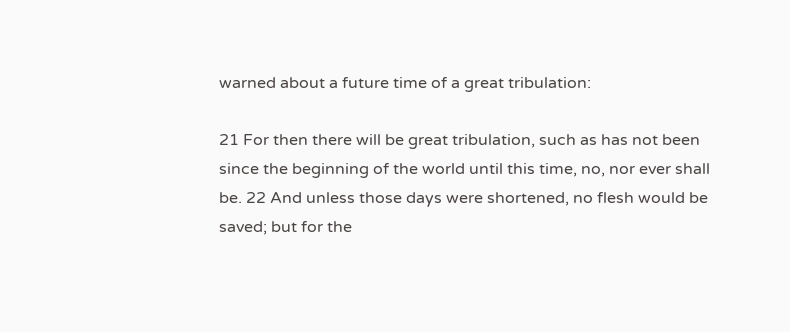warned about a future time of a great tribulation:

21 For then there will be great tribulation, such as has not been since the beginning of the world until this time, no, nor ever shall be. 22 And unless those days were shortened, no flesh would be saved; but for the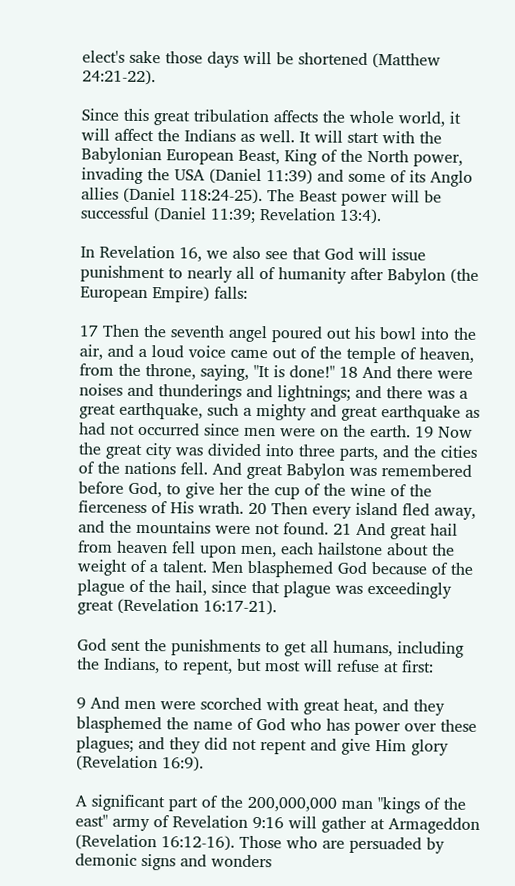elect's sake those days will be shortened (Matthew 24:21-22).

Since this great tribulation affects the whole world, it will affect the Indians as well. It will start with the Babylonian European Beast, King of the North power, invading the USA (Daniel 11:39) and some of its Anglo allies (Daniel 118:24-25). The Beast power will be successful (Daniel 11:39; Revelation 13:4).

In Revelation 16, we also see that God will issue punishment to nearly all of humanity after Babylon (the European Empire) falls:

17 Then the seventh angel poured out his bowl into the air, and a loud voice came out of the temple of heaven, from the throne, saying, "It is done!" 18 And there were noises and thunderings and lightnings; and there was a great earthquake, such a mighty and great earthquake as had not occurred since men were on the earth. 19 Now the great city was divided into three parts, and the cities of the nations fell. And great Babylon was remembered before God, to give her the cup of the wine of the fierceness of His wrath. 20 Then every island fled away, and the mountains were not found. 21 And great hail from heaven fell upon men, each hailstone about the weight of a talent. Men blasphemed God because of the plague of the hail, since that plague was exceedingly great (Revelation 16:17-21).

God sent the punishments to get all humans, including the Indians, to repent, but most will refuse at first:

9 And men were scorched with great heat, and they blasphemed the name of God who has power over these plagues; and they did not repent and give Him glory (Revelation 16:9).

A significant part of the 200,000,000 man "kings of the east" army of Revelation 9:16 will gather at Armageddon (Revelation 16:12-16). Those who are persuaded by demonic signs and wonders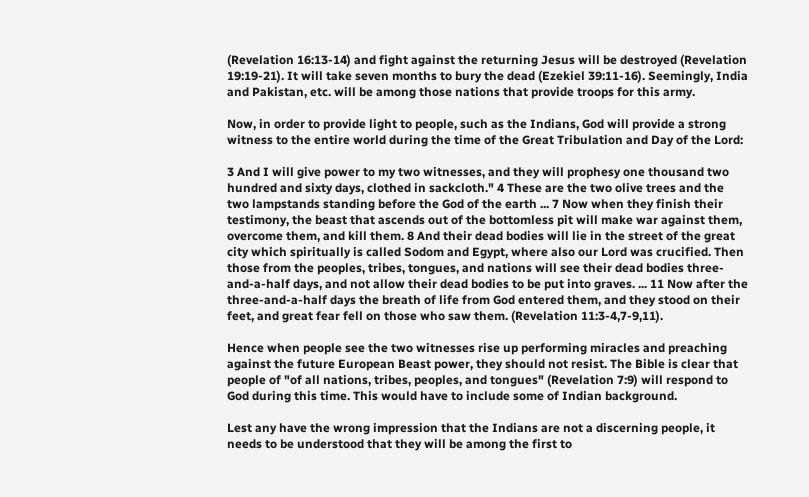(Revelation 16:13-14) and fight against the returning Jesus will be destroyed (Revelation 19:19-21). It will take seven months to bury the dead (Ezekiel 39:11-16). Seemingly, India and Pakistan, etc. will be among those nations that provide troops for this army.

Now, in order to provide light to people, such as the Indians, God will provide a strong witness to the entire world during the time of the Great Tribulation and Day of the Lord:

3 And I will give power to my two witnesses, and they will prophesy one thousand two hundred and sixty days, clothed in sackcloth." 4 These are the two olive trees and the two lampstands standing before the God of the earth ... 7 Now when they finish their testimony, the beast that ascends out of the bottomless pit will make war against them, overcome them, and kill them. 8 And their dead bodies will lie in the street of the great city which spiritually is called Sodom and Egypt, where also our Lord was crucified. Then those from the peoples, tribes, tongues, and nations will see their dead bodies three-and-a-half days, and not allow their dead bodies to be put into graves. ... 11 Now after the three-and-a-half days the breath of life from God entered them, and they stood on their feet, and great fear fell on those who saw them. (Revelation 11:3-4,7-9,11).

Hence when people see the two witnesses rise up performing miracles and preaching against the future European Beast power, they should not resist. The Bible is clear that people of "of all nations, tribes, peoples, and tongues" (Revelation 7:9) will respond to God during this time. This would have to include some of Indian background.

Lest any have the wrong impression that the Indians are not a discerning people, it needs to be understood that they will be among the first to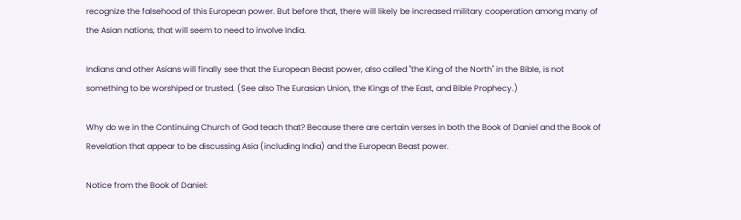recognize the falsehood of this European power. But before that, there will likely be increased military cooperation among many of the Asian nations, that will seem to need to involve India.

Indians and other Asians will finally see that the European Beast power, also called "the King of the North" in the Bible, is not something to be worshiped or trusted. (See also The Eurasian Union, the Kings of the East, and Bible Prophecy.)

Why do we in the Continuing Church of God teach that? Because there are certain verses in both the Book of Daniel and the Book of Revelation that appear to be discussing Asia (including India) and the European Beast power.

Notice from the Book of Daniel: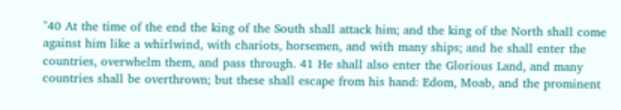"40 At the time of the end the king of the South shall attack him; and the king of the North shall come against him like a whirlwind, with chariots, horsemen, and with many ships; and he shall enter the countries, overwhelm them, and pass through. 41 He shall also enter the Glorious Land, and many countries shall be overthrown; but these shall escape from his hand: Edom, Moab, and the prominent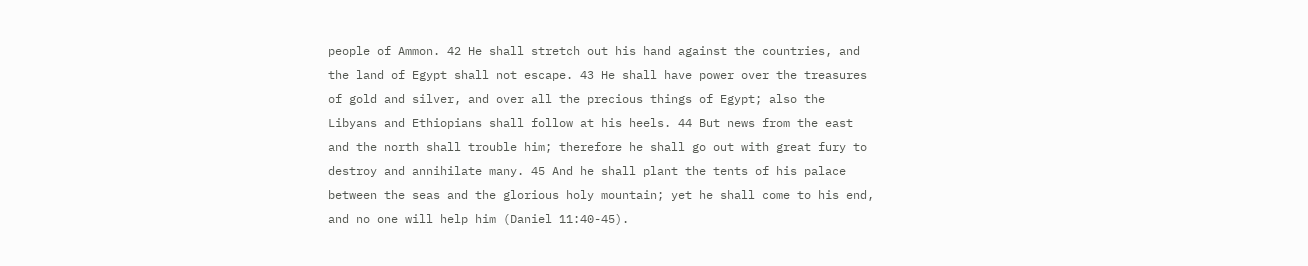people of Ammon. 42 He shall stretch out his hand against the countries, and the land of Egypt shall not escape. 43 He shall have power over the treasures of gold and silver, and over all the precious things of Egypt; also the Libyans and Ethiopians shall follow at his heels. 44 But news from the east and the north shall trouble him; therefore he shall go out with great fury to destroy and annihilate many. 45 And he shall plant the tents of his palace between the seas and the glorious holy mountain; yet he shall come to his end, and no one will help him (Daniel 11:40-45).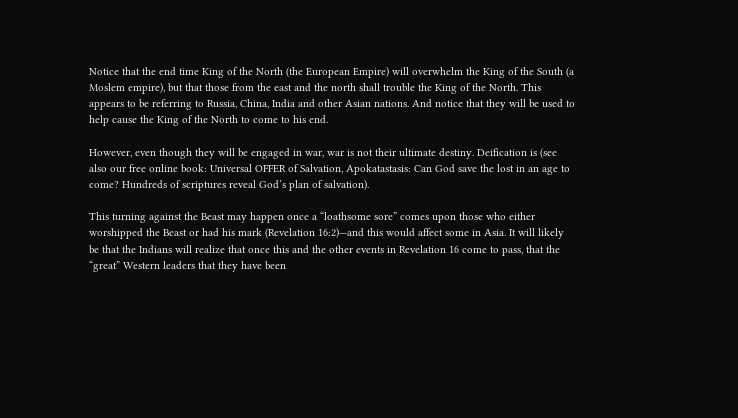Notice that the end time King of the North (the European Empire) will overwhelm the King of the South (a Moslem empire), but that those from the east and the north shall trouble the King of the North. This appears to be referring to Russia, China, India and other Asian nations. And notice that they will be used to help cause the King of the North to come to his end.

However, even though they will be engaged in war, war is not their ultimate destiny. Deification is (see also our free online book: Universal OFFER of Salvation, Apokatastasis: Can God save the lost in an age to come? Hundreds of scriptures reveal God’s plan of salvation).

This turning against the Beast may happen once a “loathsome sore” comes upon those who either worshipped the Beast or had his mark (Revelation 16:2)—and this would affect some in Asia. It will likely be that the Indians will realize that once this and the other events in Revelation 16 come to pass, that the “great” Western leaders that they have been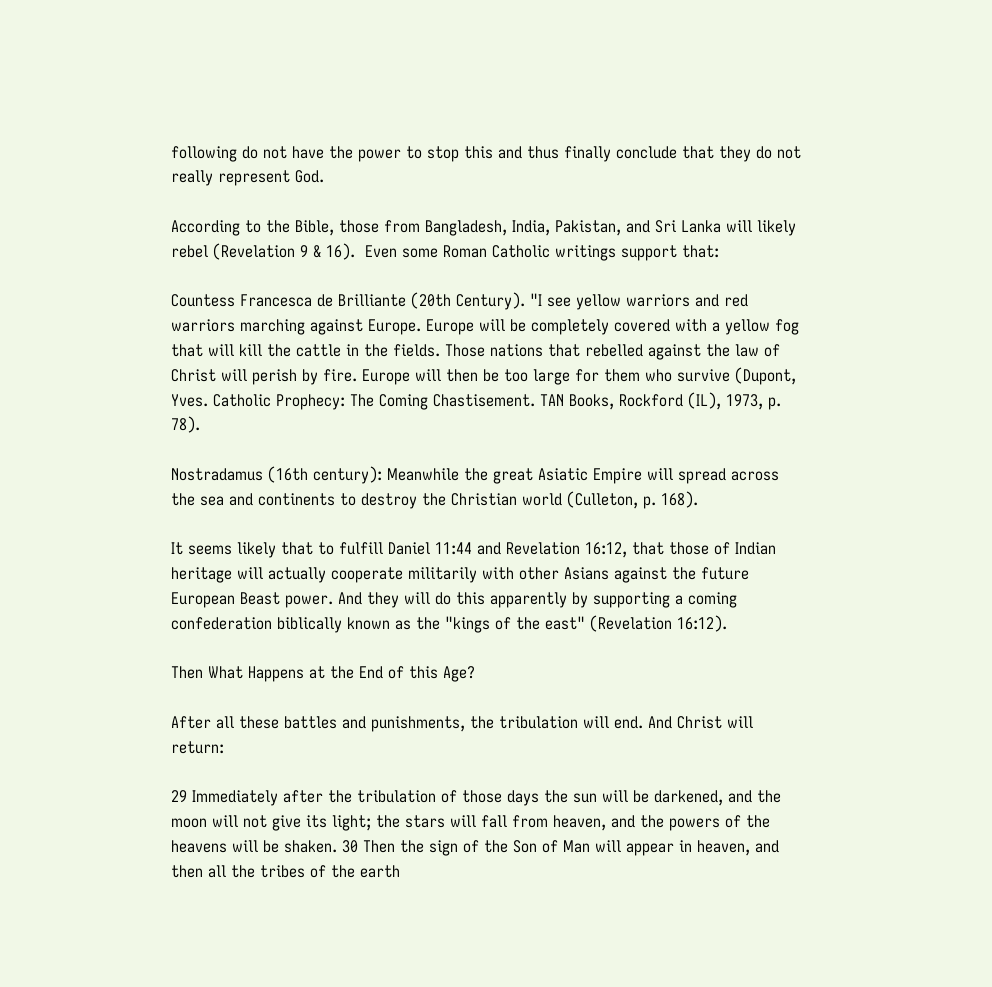following do not have the power to stop this and thus finally conclude that they do not really represent God.

According to the Bible, those from Bangladesh, India, Pakistan, and Sri Lanka will likely rebel (Revelation 9 & 16).  Even some Roman Catholic writings support that:

Countess Francesca de Brilliante (20th Century). "I see yellow warriors and red warriors marching against Europe. Europe will be completely covered with a yellow fog that will kill the cattle in the fields. Those nations that rebelled against the law of Christ will perish by fire. Europe will then be too large for them who survive (Dupont, Yves. Catholic Prophecy: The Coming Chastisement. TAN Books, Rockford (IL), 1973, p. 78).

Nostradamus (16th century): Meanwhile the great Asiatic Empire will spread across the sea and continents to destroy the Christian world (Culleton, p. 168).

It seems likely that to fulfill Daniel 11:44 and Revelation 16:12, that those of Indian heritage will actually cooperate militarily with other Asians against the future European Beast power. And they will do this apparently by supporting a coming confederation biblically known as the "kings of the east" (Revelation 16:12).

Then What Happens at the End of this Age?

After all these battles and punishments, the tribulation will end. And Christ will return:

29 Immediately after the tribulation of those days the sun will be darkened, and the moon will not give its light; the stars will fall from heaven, and the powers of the heavens will be shaken. 30 Then the sign of the Son of Man will appear in heaven, and then all the tribes of the earth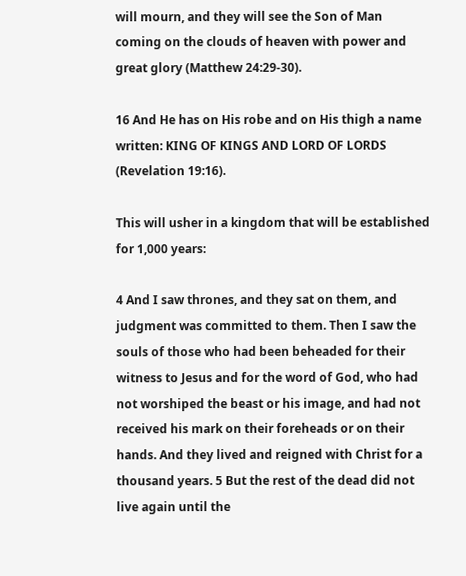will mourn, and they will see the Son of Man coming on the clouds of heaven with power and great glory (Matthew 24:29-30).

16 And He has on His robe and on His thigh a name written: KING OF KINGS AND LORD OF LORDS (Revelation 19:16).

This will usher in a kingdom that will be established for 1,000 years:

4 And I saw thrones, and they sat on them, and judgment was committed to them. Then I saw the souls of those who had been beheaded for their witness to Jesus and for the word of God, who had not worshiped the beast or his image, and had not received his mark on their foreheads or on their hands. And they lived and reigned with Christ for a thousand years. 5 But the rest of the dead did not live again until the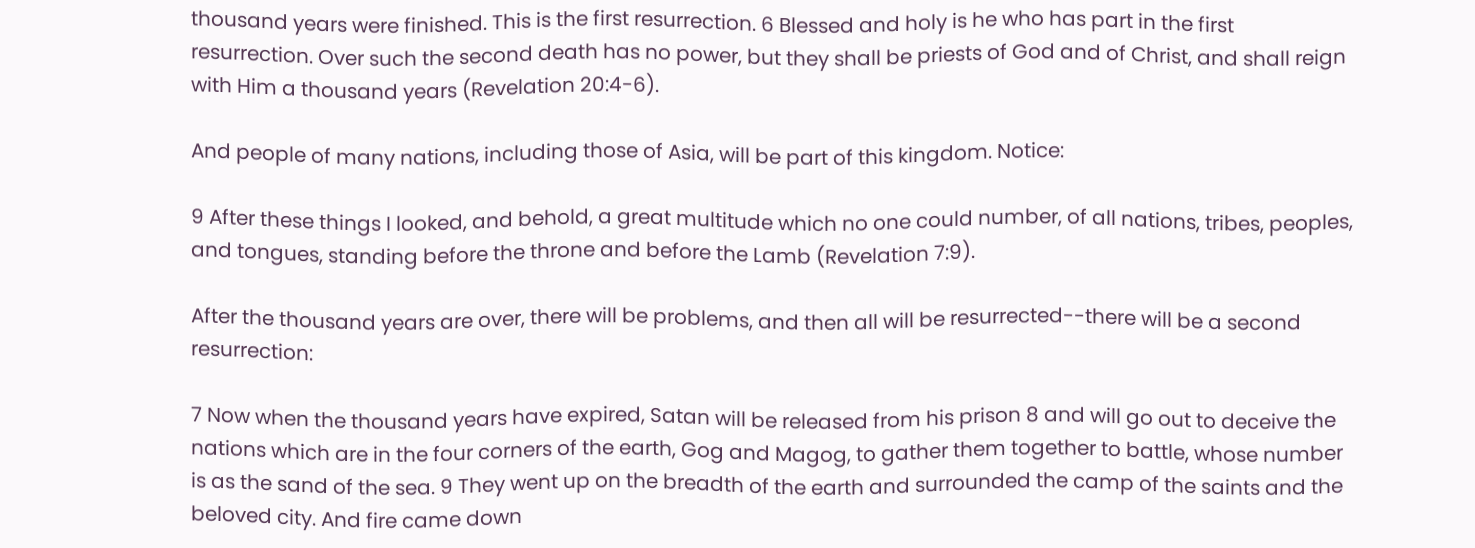thousand years were finished. This is the first resurrection. 6 Blessed and holy is he who has part in the first resurrection. Over such the second death has no power, but they shall be priests of God and of Christ, and shall reign with Him a thousand years (Revelation 20:4-6).

And people of many nations, including those of Asia, will be part of this kingdom. Notice:

9 After these things I looked, and behold, a great multitude which no one could number, of all nations, tribes, peoples, and tongues, standing before the throne and before the Lamb (Revelation 7:9).

After the thousand years are over, there will be problems, and then all will be resurrected--there will be a second resurrection:

7 Now when the thousand years have expired, Satan will be released from his prison 8 and will go out to deceive the nations which are in the four corners of the earth, Gog and Magog, to gather them together to battle, whose number is as the sand of the sea. 9 They went up on the breadth of the earth and surrounded the camp of the saints and the beloved city. And fire came down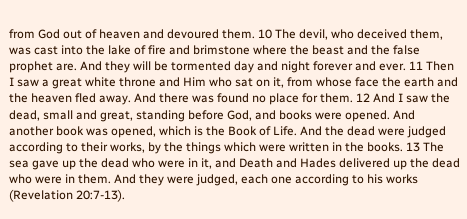from God out of heaven and devoured them. 10 The devil, who deceived them, was cast into the lake of fire and brimstone where the beast and the false prophet are. And they will be tormented day and night forever and ever. 11 Then I saw a great white throne and Him who sat on it, from whose face the earth and the heaven fled away. And there was found no place for them. 12 And I saw the dead, small and great, standing before God, and books were opened. And another book was opened, which is the Book of Life. And the dead were judged according to their works, by the things which were written in the books. 13 The sea gave up the dead who were in it, and Death and Hades delivered up the dead who were in them. And they were judged, each one according to his works (Revelation 20:7-13).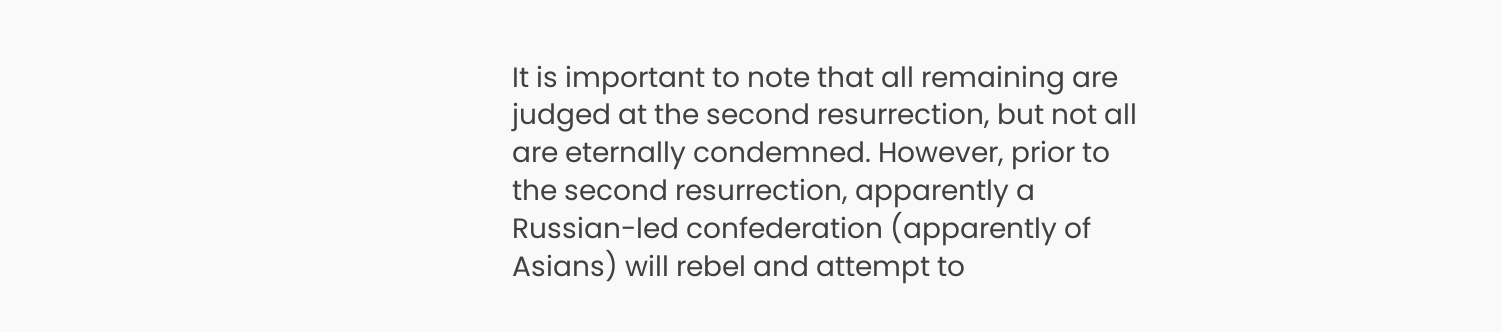It is important to note that all remaining are judged at the second resurrection, but not all are eternally condemned. However, prior to the second resurrection, apparently a Russian-led confederation (apparently of Asians) will rebel and attempt to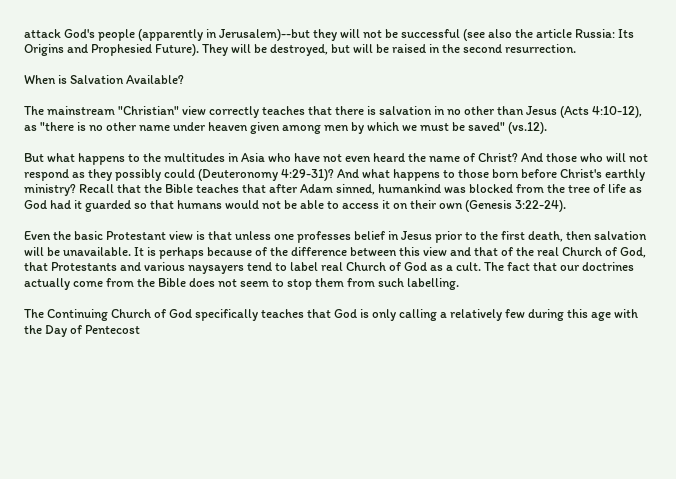attack God's people (apparently in Jerusalem)--but they will not be successful (see also the article Russia: Its Origins and Prophesied Future). They will be destroyed, but will be raised in the second resurrection.

When is Salvation Available?

The mainstream "Christian" view correctly teaches that there is salvation in no other than Jesus (Acts 4:10-12), as "there is no other name under heaven given among men by which we must be saved" (vs.12).

But what happens to the multitudes in Asia who have not even heard the name of Christ? And those who will not respond as they possibly could (Deuteronomy 4:29-31)? And what happens to those born before Christ's earthly ministry? Recall that the Bible teaches that after Adam sinned, humankind was blocked from the tree of life as God had it guarded so that humans would not be able to access it on their own (Genesis 3:22-24).

Even the basic Protestant view is that unless one professes belief in Jesus prior to the first death, then salvation will be unavailable. It is perhaps because of the difference between this view and that of the real Church of God, that Protestants and various naysayers tend to label real Church of God as a cult. The fact that our doctrines actually come from the Bible does not seem to stop them from such labelling.

The Continuing Church of God specifically teaches that God is only calling a relatively few during this age with the Day of Pentecost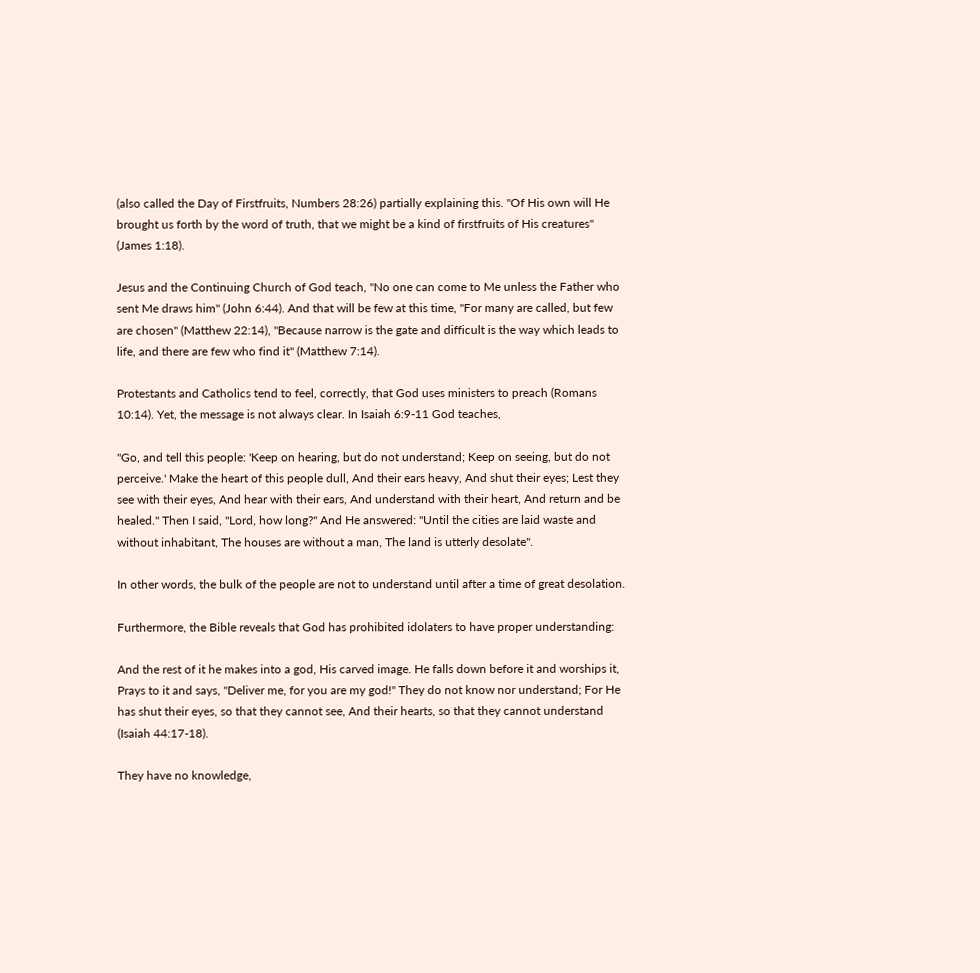(also called the Day of Firstfruits, Numbers 28:26) partially explaining this. "Of His own will He brought us forth by the word of truth, that we might be a kind of firstfruits of His creatures" (James 1:18).

Jesus and the Continuing Church of God teach, "No one can come to Me unless the Father who sent Me draws him" (John 6:44). And that will be few at this time, "For many are called, but few are chosen" (Matthew 22:14), "Because narrow is the gate and difficult is the way which leads to life, and there are few who find it" (Matthew 7:14).

Protestants and Catholics tend to feel, correctly, that God uses ministers to preach (Romans 10:14). Yet, the message is not always clear. In Isaiah 6:9-11 God teaches,

"Go, and tell this people: 'Keep on hearing, but do not understand; Keep on seeing, but do not perceive.' Make the heart of this people dull, And their ears heavy, And shut their eyes; Lest they see with their eyes, And hear with their ears, And understand with their heart, And return and be healed." Then I said, "Lord, how long?" And He answered: "Until the cities are laid waste and without inhabitant, The houses are without a man, The land is utterly desolate".

In other words, the bulk of the people are not to understand until after a time of great desolation.

Furthermore, the Bible reveals that God has prohibited idolaters to have proper understanding:

And the rest of it he makes into a god, His carved image. He falls down before it and worships it, Prays to it and says, "Deliver me, for you are my god!" They do not know nor understand; For He has shut their eyes, so that they cannot see, And their hearts, so that they cannot understand (Isaiah 44:17-18).

They have no knowledge,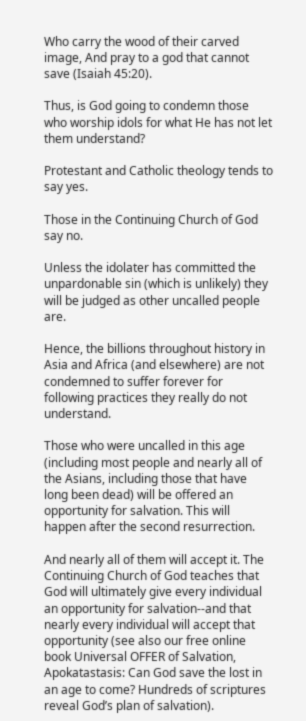Who carry the wood of their carved image, And pray to a god that cannot save (Isaiah 45:20).

Thus, is God going to condemn those who worship idols for what He has not let them understand?

Protestant and Catholic theology tends to say yes.

Those in the Continuing Church of God say no.

Unless the idolater has committed the unpardonable sin (which is unlikely) they will be judged as other uncalled people are.

Hence, the billions throughout history in Asia and Africa (and elsewhere) are not condemned to suffer forever for following practices they really do not understand.

Those who were uncalled in this age (including most people and nearly all of the Asians, including those that have long been dead) will be offered an opportunity for salvation. This will happen after the second resurrection.

And nearly all of them will accept it. The Continuing Church of God teaches that God will ultimately give every individual an opportunity for salvation--and that nearly every individual will accept that opportunity (see also our free online book Universal OFFER of Salvation, Apokatastasis: Can God save the lost in an age to come? Hundreds of scriptures reveal God’s plan of salvation).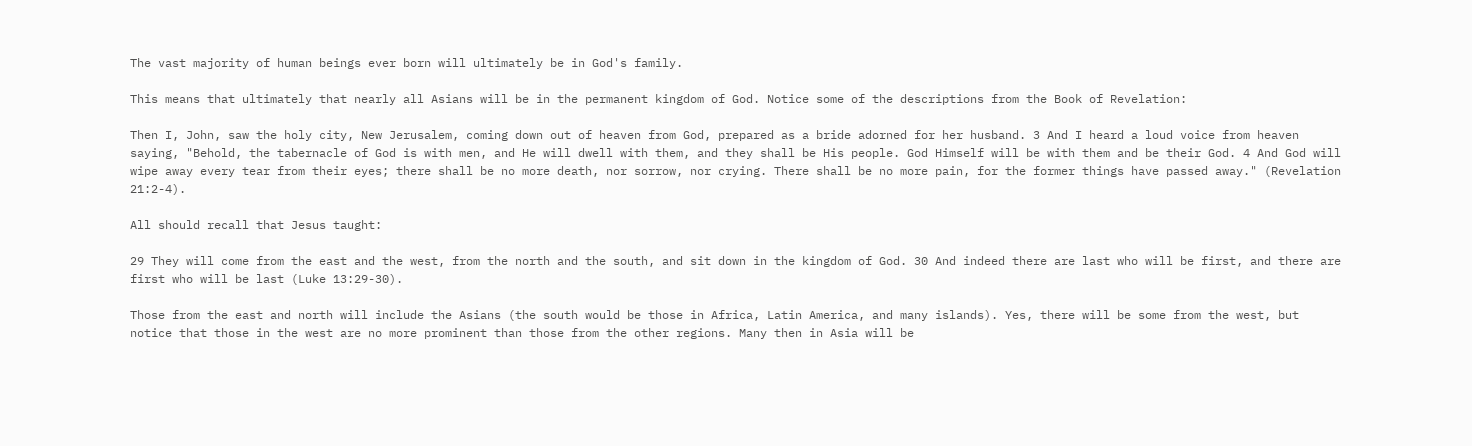The vast majority of human beings ever born will ultimately be in God's family.

This means that ultimately that nearly all Asians will be in the permanent kingdom of God. Notice some of the descriptions from the Book of Revelation:

Then I, John, saw the holy city, New Jerusalem, coming down out of heaven from God, prepared as a bride adorned for her husband. 3 And I heard a loud voice from heaven saying, "Behold, the tabernacle of God is with men, and He will dwell with them, and they shall be His people. God Himself will be with them and be their God. 4 And God will wipe away every tear from their eyes; there shall be no more death, nor sorrow, nor crying. There shall be no more pain, for the former things have passed away." (Revelation 21:2-4).

All should recall that Jesus taught:

29 They will come from the east and the west, from the north and the south, and sit down in the kingdom of God. 30 And indeed there are last who will be first, and there are first who will be last (Luke 13:29-30).

Those from the east and north will include the Asians (the south would be those in Africa, Latin America, and many islands). Yes, there will be some from the west, but notice that those in the west are no more prominent than those from the other regions. Many then in Asia will be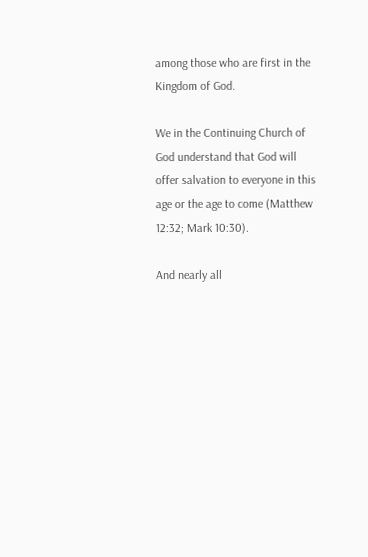among those who are first in the Kingdom of God.

We in the Continuing Church of God understand that God will offer salvation to everyone in this age or the age to come (Matthew 12:32; Mark 10:30).

And nearly all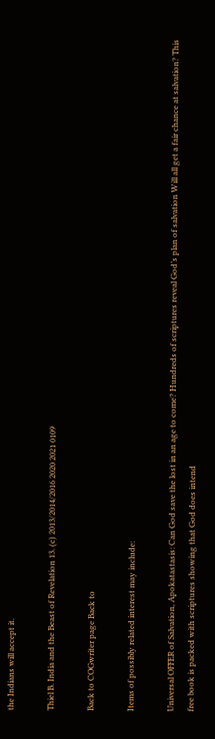the Indians will accept it.

Thiel B. India and the Beast of Revelation 13. (c) 2013/2014/2016 2020 2021 0109

Back to COGwriter page Back to

Items of possibly related interest may include:

Universal OFFER of Salvation, Apokatastasis: Can God save the lost in an age to come? Hundreds of scriptures reveal God’s plan of salvation Will all get a fair chance at salvation? This free book is packed with scriptures showing that God does intend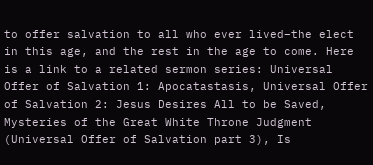to offer salvation to all who ever lived–the elect in this age, and the rest in the age to come. Here is a link to a related sermon series: Universal Offer of Salvation 1: Apocatastasis, Universal Offer of Salvation 2: Jesus Desires All to be Saved, Mysteries of the Great White Throne Judgment (Universal Offer of Salvation part 3), Is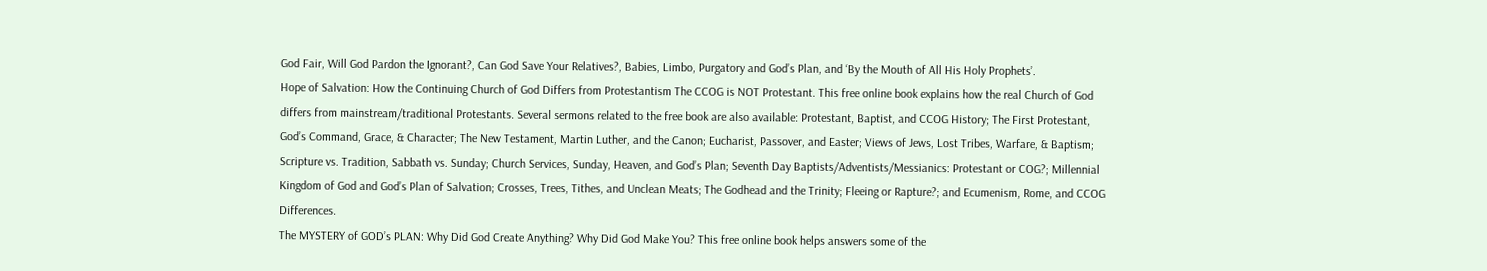God Fair, Will God Pardon the Ignorant?, Can God Save Your Relatives?, Babies, Limbo, Purgatory and God’s Plan, and ‘By the Mouth of All His Holy Prophets’.
Hope of Salvation: How the Continuing Church of God Differs from Protestantism The CCOG is NOT Protestant. This free online book explains how the real Church of God differs from mainstream/traditional Protestants. Several sermons related to the free book are also available: Protestant, Baptist, and CCOG History; The First Protestant, God’s Command, Grace, & Character; The New Testament, Martin Luther, and the Canon; Eucharist, Passover, and Easter; Views of Jews, Lost Tribes, Warfare, & Baptism; Scripture vs. Tradition, Sabbath vs. Sunday; Church Services, Sunday, Heaven, and God’s Plan; Seventh Day Baptists/Adventists/Messianics: Protestant or COG?; Millennial Kingdom of God and God’s Plan of Salvation; Crosses, Trees, Tithes, and Unclean Meats; The Godhead and the Trinity; Fleeing or Rapture?; and Ecumenism, Rome, and CCOG Differences.
The MYSTERY of GOD’s PLAN: Why Did God Create Anything? Why Did God Make You? This free online book helps answers some of the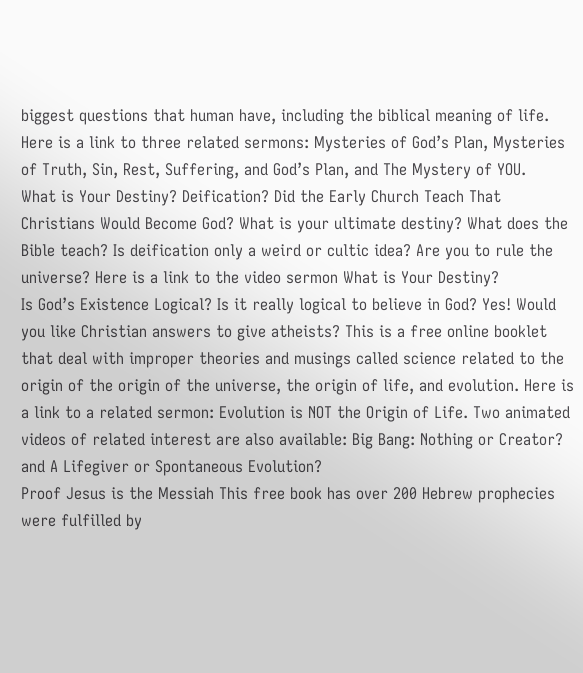biggest questions that human have, including the biblical meaning of life. Here is a link to three related sermons: Mysteries of God’s Plan, Mysteries of Truth, Sin, Rest, Suffering, and God’s Plan, and The Mystery of YOU.
What is Your Destiny? Deification? Did the Early Church Teach That Christians Would Become God? What is your ultimate destiny? What does the Bible teach? Is deification only a weird or cultic idea? Are you to rule the universe? Here is a link to the video sermon What is Your Destiny?
Is God’s Existence Logical? Is it really logical to believe in God? Yes! Would you like Christian answers to give atheists? This is a free online booklet that deal with improper theories and musings called science related to the origin of the origin of the universe, the origin of life, and evolution. Here is a link to a related sermon: Evolution is NOT the Origin of Life. Two animated videos of related interest are also available: Big Bang: Nothing or Creator? and A Lifegiver or Spontaneous Evolution?
Proof Jesus is the Messiah This free book has over 200 Hebrew prophecies were fulfilled by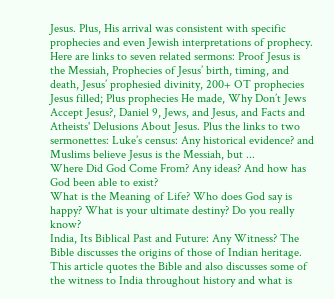Jesus. Plus, His arrival was consistent with specific prophecies and even Jewish interpretations of prophecy. Here are links to seven related sermons: Proof Jesus is the Messiah, Prophecies of Jesus’ birth, timing, and death, Jesus’ prophesied divinity, 200+ OT prophecies Jesus filled; Plus prophecies He made, Why Don’t Jews Accept Jesus?, Daniel 9, Jews, and Jesus, and Facts and Atheists' Delusions About Jesus. Plus the links to two sermonettes: Luke’s census: Any historical evidence? and Muslims believe Jesus is the Messiah, but ...
Where Did God Come From? Any ideas? And how has God been able to exist?
What is the Meaning of Life? Who does God say is happy? What is your ultimate destiny? Do you really know?
India, Its Biblical Past and Future: Any Witness? The Bible discusses the origins of those of Indian heritage.  This article quotes the Bible and also discusses some of the witness to India throughout history and what is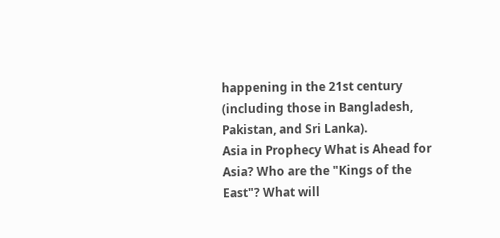happening in the 21st century (including those in Bangladesh, Pakistan, and Sri Lanka).
Asia in Prophecy What is Ahead for Asia? Who are the "Kings of the East"? What will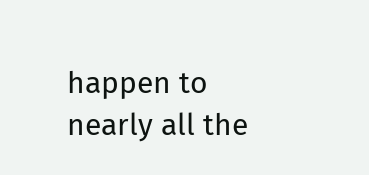happen to nearly all the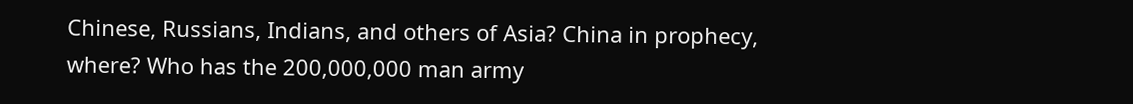Chinese, Russians, Indians, and others of Asia? China in prophecy, where? Who has the 200,000,000 man army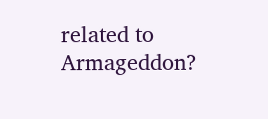related to Armageddon?